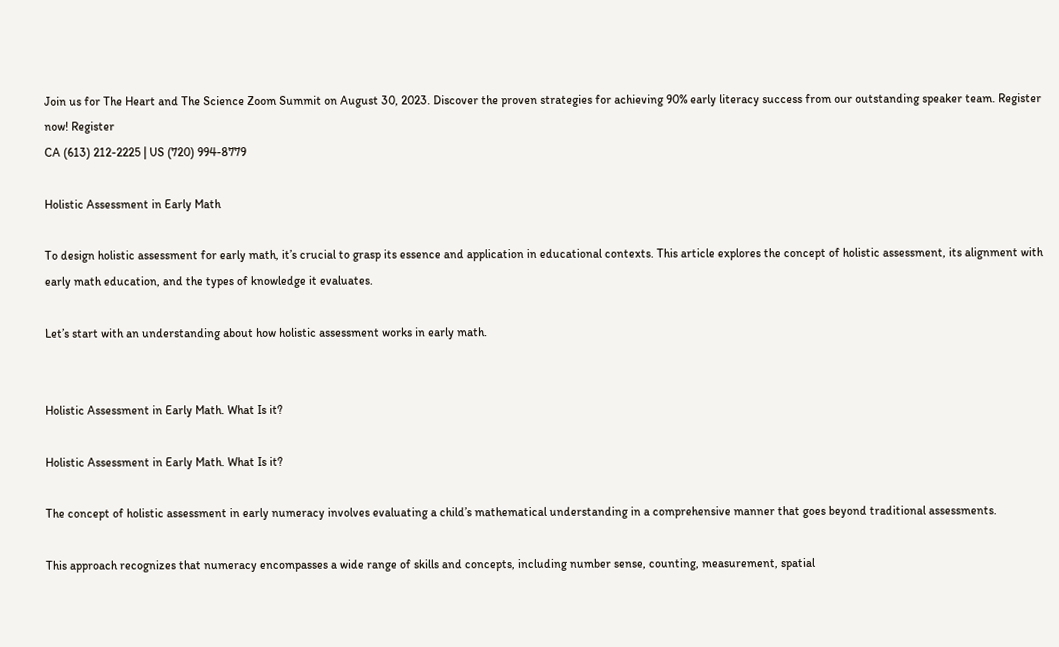Join us for The Heart and The Science Zoom Summit on August 30, 2023. Discover the proven strategies for achieving 90% early literacy success from our outstanding speaker team. Register now! Register
CA (613) 212-2225 | US (720) 994-8779

Holistic Assessment in Early Math

To design holistic assessment for early math, it’s crucial to grasp its essence and application in educational contexts. This article explores the concept of holistic assessment, its alignment with early math education, and the types of knowledge it evaluates.

Let’s start with an understanding about how holistic assessment works in early math.


Holistic Assessment in Early Math. What Is it?

Holistic Assessment in Early Math. What Is it?

The concept of holistic assessment in early numeracy involves evaluating a child’s mathematical understanding in a comprehensive manner that goes beyond traditional assessments.

This approach recognizes that numeracy encompasses a wide range of skills and concepts, including number sense, counting, measurement, spatial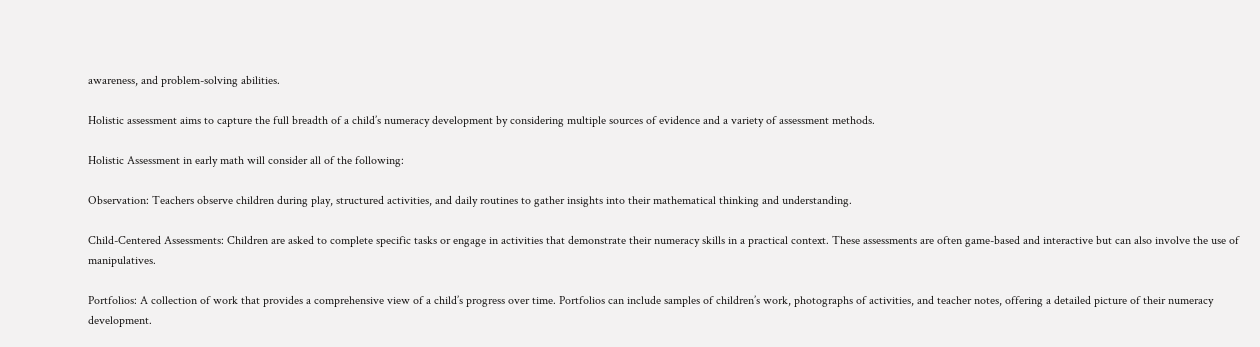awareness, and problem-solving abilities.

Holistic assessment aims to capture the full breadth of a child’s numeracy development by considering multiple sources of evidence and a variety of assessment methods.

Holistic Assessment in early math will consider all of the following:

Observation: Teachers observe children during play, structured activities, and daily routines to gather insights into their mathematical thinking and understanding.

Child-Centered Assessments: Children are asked to complete specific tasks or engage in activities that demonstrate their numeracy skills in a practical context. These assessments are often game-based and interactive but can also involve the use of manipulatives.

Portfolios: A collection of work that provides a comprehensive view of a child’s progress over time. Portfolios can include samples of children’s work, photographs of activities, and teacher notes, offering a detailed picture of their numeracy development.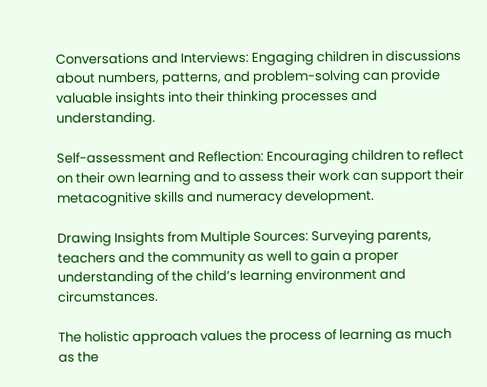Conversations and Interviews: Engaging children in discussions about numbers, patterns, and problem-solving can provide valuable insights into their thinking processes and understanding.

Self-assessment and Reflection: Encouraging children to reflect on their own learning and to assess their work can support their metacognitive skills and numeracy development.

Drawing Insights from Multiple Sources: Surveying parents, teachers and the community as well to gain a proper understanding of the child’s learning environment and circumstances.

The holistic approach values the process of learning as much as the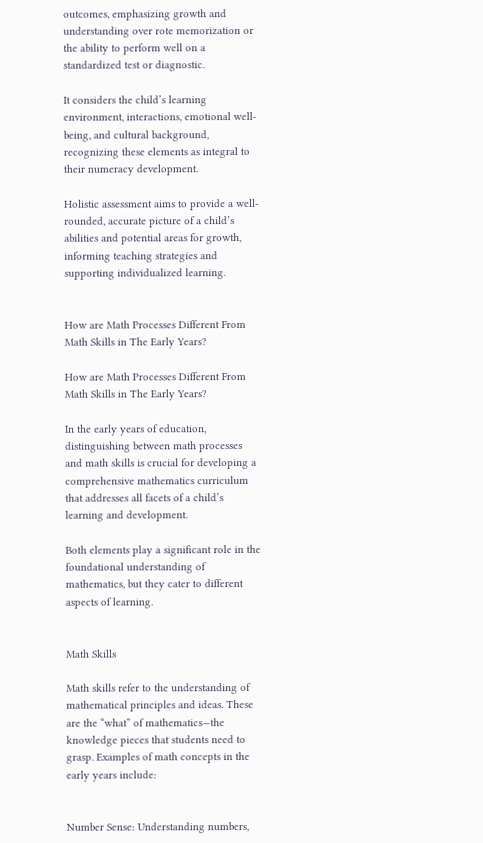outcomes, emphasizing growth and understanding over rote memorization or the ability to perform well on a standardized test or diagnostic.

It considers the child’s learning environment, interactions, emotional well-being, and cultural background, recognizing these elements as integral to their numeracy development.

Holistic assessment aims to provide a well-rounded, accurate picture of a child’s abilities and potential areas for growth, informing teaching strategies and supporting individualized learning.


How are Math Processes Different From Math Skills in The Early Years?

How are Math Processes Different From Math Skills in The Early Years?

In the early years of education, distinguishing between math processes and math skills is crucial for developing a comprehensive mathematics curriculum that addresses all facets of a child’s learning and development.

Both elements play a significant role in the foundational understanding of mathematics, but they cater to different aspects of learning.


Math Skills

Math skills refer to the understanding of mathematical principles and ideas. These are the “what” of mathematics—the knowledge pieces that students need to grasp. Examples of math concepts in the early years include:


Number Sense: Understanding numbers,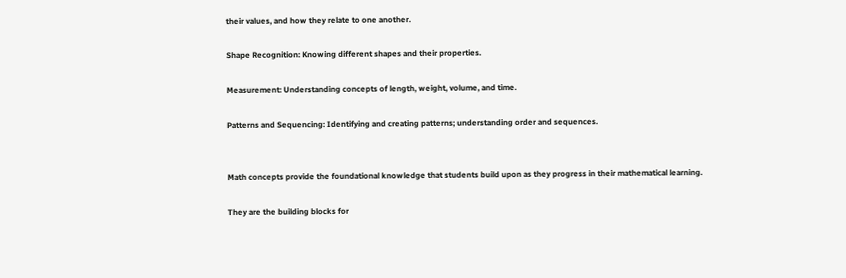their values, and how they relate to one another.

Shape Recognition: Knowing different shapes and their properties.

Measurement: Understanding concepts of length, weight, volume, and time.

Patterns and Sequencing: Identifying and creating patterns; understanding order and sequences.


Math concepts provide the foundational knowledge that students build upon as they progress in their mathematical learning.

They are the building blocks for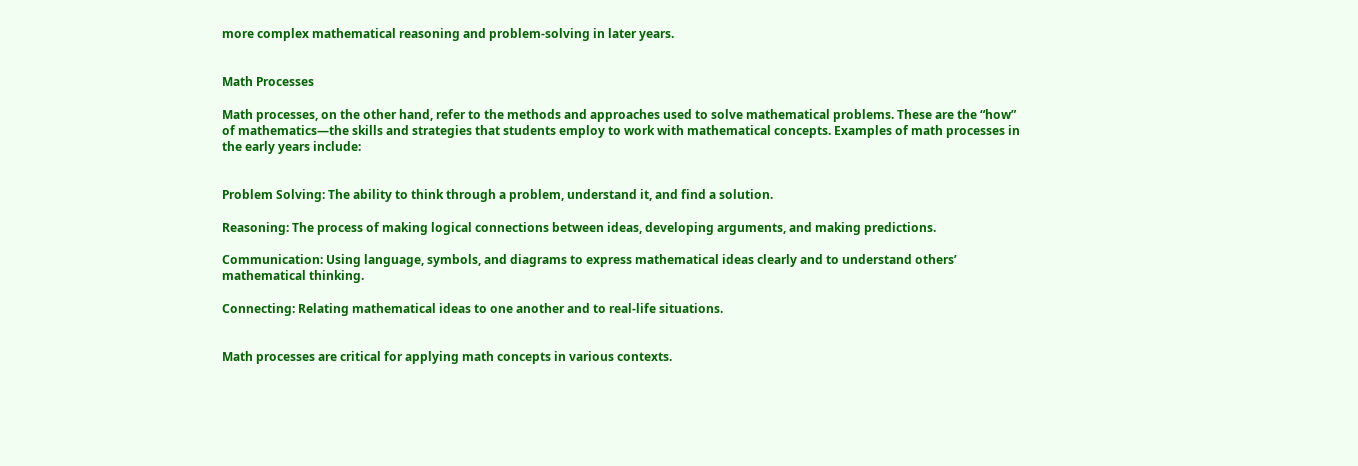more complex mathematical reasoning and problem-solving in later years.


Math Processes

Math processes, on the other hand, refer to the methods and approaches used to solve mathematical problems. These are the “how” of mathematics—the skills and strategies that students employ to work with mathematical concepts. Examples of math processes in the early years include:


Problem Solving: The ability to think through a problem, understand it, and find a solution.

Reasoning: The process of making logical connections between ideas, developing arguments, and making predictions.

Communication: Using language, symbols, and diagrams to express mathematical ideas clearly and to understand others’ mathematical thinking.

Connecting: Relating mathematical ideas to one another and to real-life situations.


Math processes are critical for applying math concepts in various contexts.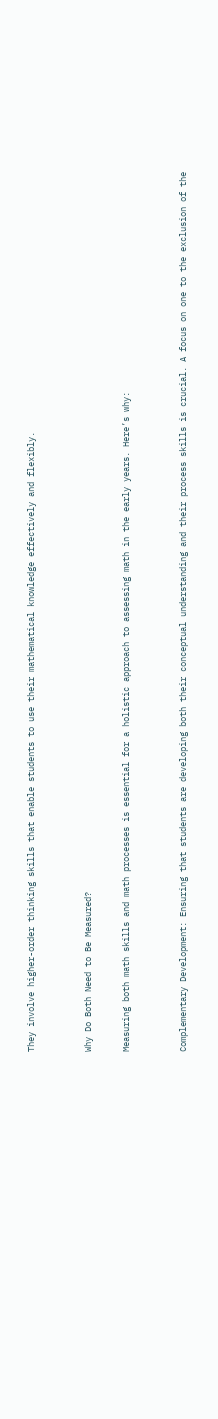They involve higher-order thinking skills that enable students to use their mathematical knowledge effectively and flexibly.


Why Do Both Need to Be Measured?

Measuring both math skills and math processes is essential for a holistic approach to assessing math in the early years. Here’s why:


Complementary Development: Ensuring that students are developing both their conceptual understanding and their process skills is crucial. A focus on one to the exclusion of the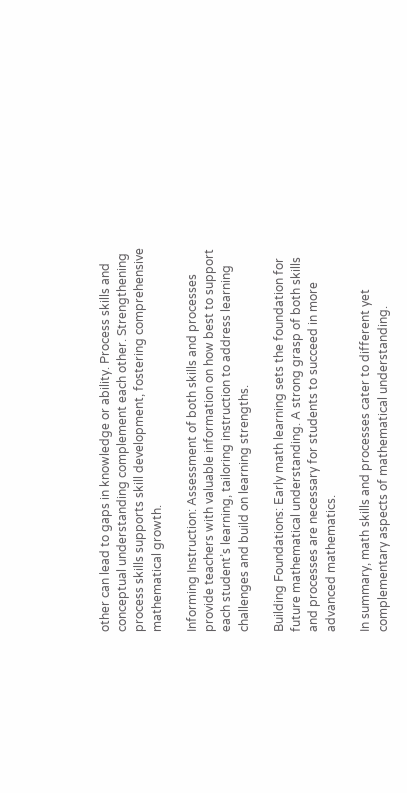other can lead to gaps in knowledge or ability. Process skills and conceptual understanding complement each other. Strengthening process skills supports skill development, fostering comprehensive mathematical growth.

Informing Instruction: Assessment of both skills and processes provide teachers with valuable information on how best to support each student’s learning, tailoring instruction to address learning challenges and build on learning strengths.

Building Foundations: Early math learning sets the foundation for future mathematical understanding. A strong grasp of both skills and processes are necessary for students to succeed in more advanced mathematics.

In summary, math skills and processes cater to different yet complementary aspects of mathematical understanding.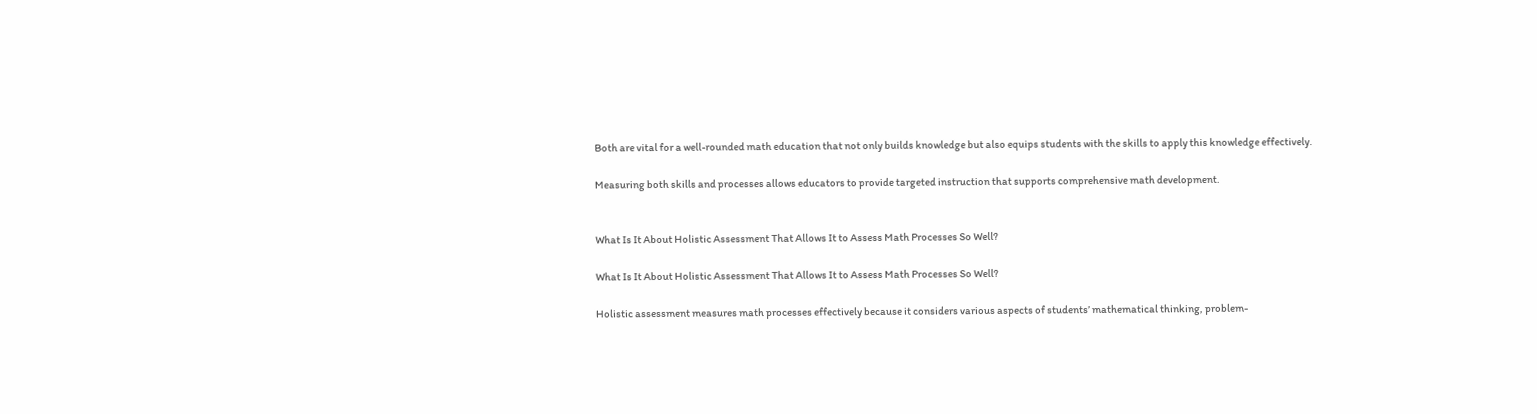Both are vital for a well-rounded math education that not only builds knowledge but also equips students with the skills to apply this knowledge effectively.

Measuring both skills and processes allows educators to provide targeted instruction that supports comprehensive math development.


What Is It About Holistic Assessment That Allows It to Assess Math Processes So Well?

What Is It About Holistic Assessment That Allows It to Assess Math Processes So Well?

Holistic assessment measures math processes effectively because it considers various aspects of students’ mathematical thinking, problem-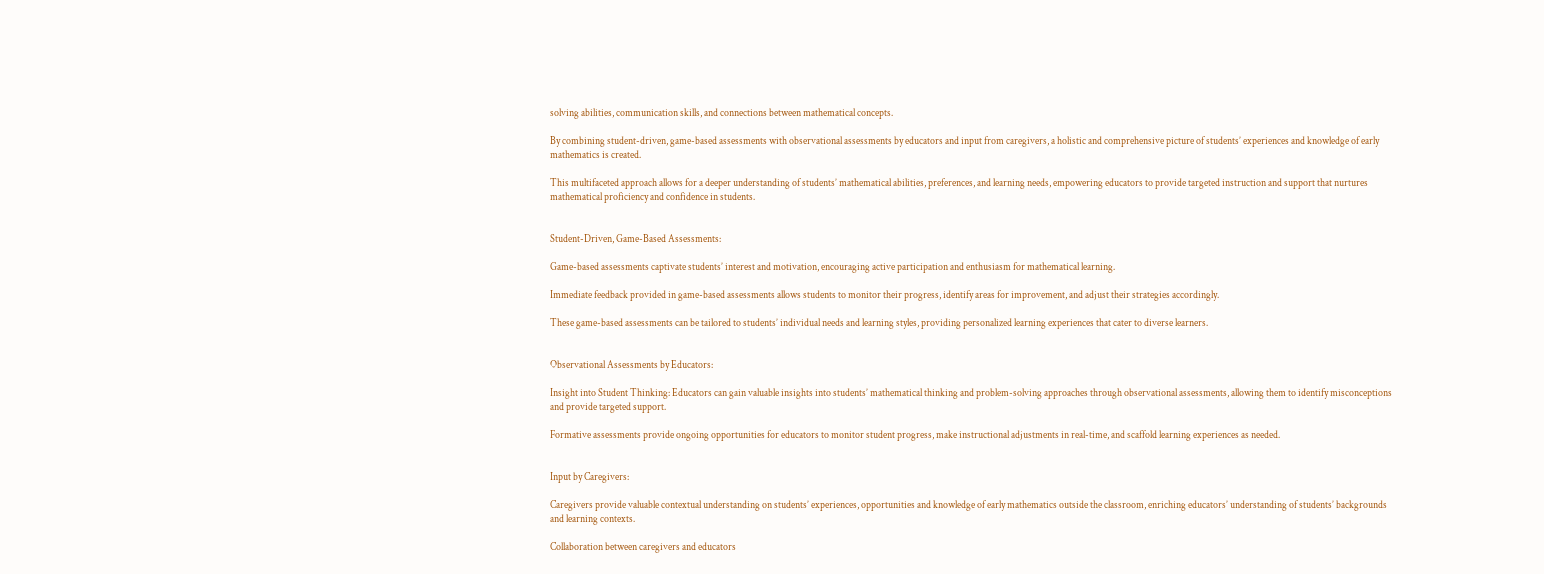solving abilities, communication skills, and connections between mathematical concepts.

By combining student-driven, game-based assessments with observational assessments by educators and input from caregivers, a holistic and comprehensive picture of students’ experiences and knowledge of early mathematics is created.

This multifaceted approach allows for a deeper understanding of students’ mathematical abilities, preferences, and learning needs, empowering educators to provide targeted instruction and support that nurtures mathematical proficiency and confidence in students.


Student-Driven, Game-Based Assessments:

Game-based assessments captivate students’ interest and motivation, encouraging active participation and enthusiasm for mathematical learning.

Immediate feedback provided in game-based assessments allows students to monitor their progress, identify areas for improvement, and adjust their strategies accordingly.

These game-based assessments can be tailored to students’ individual needs and learning styles, providing personalized learning experiences that cater to diverse learners.


Observational Assessments by Educators:

Insight into Student Thinking: Educators can gain valuable insights into students’ mathematical thinking and problem-solving approaches through observational assessments, allowing them to identify misconceptions and provide targeted support.

Formative assessments provide ongoing opportunities for educators to monitor student progress, make instructional adjustments in real-time, and scaffold learning experiences as needed.


Input by Caregivers:

Caregivers provide valuable contextual understanding on students’ experiences, opportunities and knowledge of early mathematics outside the classroom, enriching educators’ understanding of students’ backgrounds and learning contexts.

Collaboration between caregivers and educators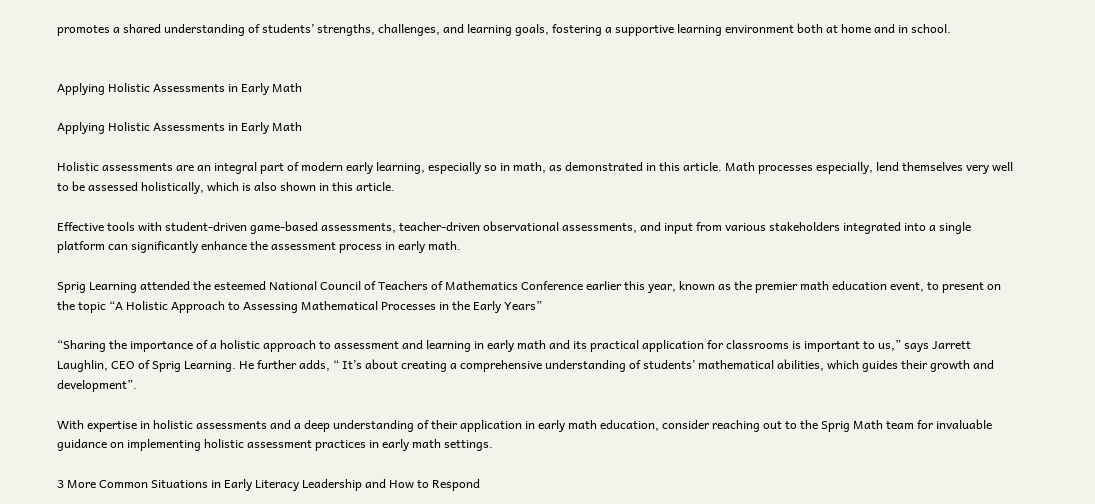promotes a shared understanding of students’ strengths, challenges, and learning goals, fostering a supportive learning environment both at home and in school.


Applying Holistic Assessments in Early Math

Applying Holistic Assessments in Early Math

Holistic assessments are an integral part of modern early learning, especially so in math, as demonstrated in this article. Math processes especially, lend themselves very well to be assessed holistically, which is also shown in this article.

Effective tools with student-driven game-based assessments, teacher-driven observational assessments, and input from various stakeholders integrated into a single platform can significantly enhance the assessment process in early math.

Sprig Learning attended the esteemed National Council of Teachers of Mathematics Conference earlier this year, known as the premier math education event, to present on the topic “A Holistic Approach to Assessing Mathematical Processes in the Early Years”

“Sharing the importance of a holistic approach to assessment and learning in early math and its practical application for classrooms is important to us,” says Jarrett Laughlin, CEO of Sprig Learning. He further adds, “ It’s about creating a comprehensive understanding of students’ mathematical abilities, which guides their growth and development”.

With expertise in holistic assessments and a deep understanding of their application in early math education, consider reaching out to the Sprig Math team for invaluable guidance on implementing holistic assessment practices in early math settings.

3 More Common Situations in Early Literacy Leadership and How to Respond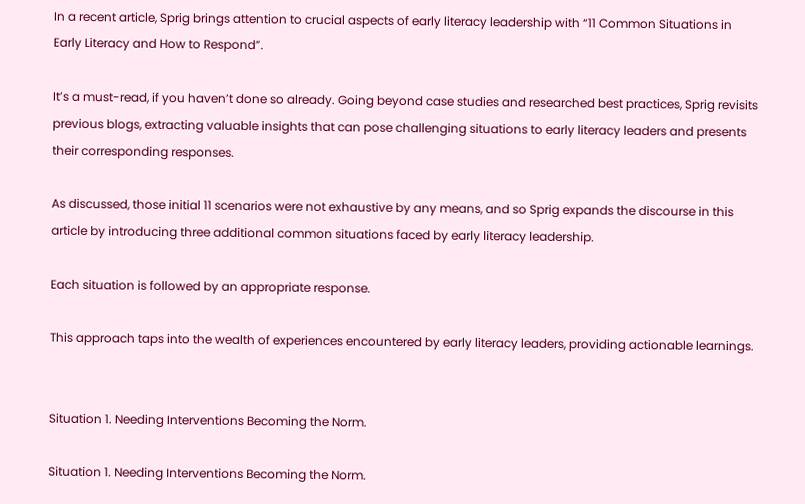In a recent article, Sprig brings attention to crucial aspects of early literacy leadership with “11 Common Situations in Early Literacy and How to Respond”.

It’s a must-read, if you haven’t done so already. Going beyond case studies and researched best practices, Sprig revisits previous blogs, extracting valuable insights that can pose challenging situations to early literacy leaders and presents their corresponding responses.

As discussed, those initial 11 scenarios were not exhaustive by any means, and so Sprig expands the discourse in this article by introducing three additional common situations faced by early literacy leadership.

Each situation is followed by an appropriate response.

This approach taps into the wealth of experiences encountered by early literacy leaders, providing actionable learnings.


Situation 1. Needing Interventions Becoming the Norm.

Situation 1. Needing Interventions Becoming the Norm.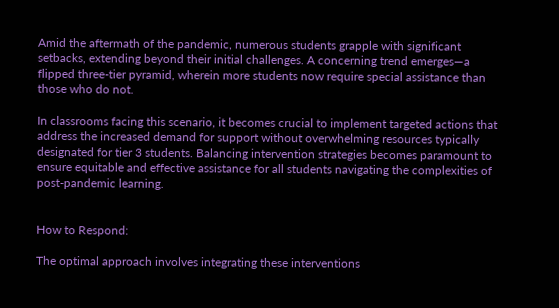Amid the aftermath of the pandemic, numerous students grapple with significant setbacks, extending beyond their initial challenges. A concerning trend emerges—a flipped three-tier pyramid, wherein more students now require special assistance than those who do not.

In classrooms facing this scenario, it becomes crucial to implement targeted actions that address the increased demand for support without overwhelming resources typically designated for tier 3 students. Balancing intervention strategies becomes paramount to ensure equitable and effective assistance for all students navigating the complexities of post-pandemic learning.


How to Respond:

The optimal approach involves integrating these interventions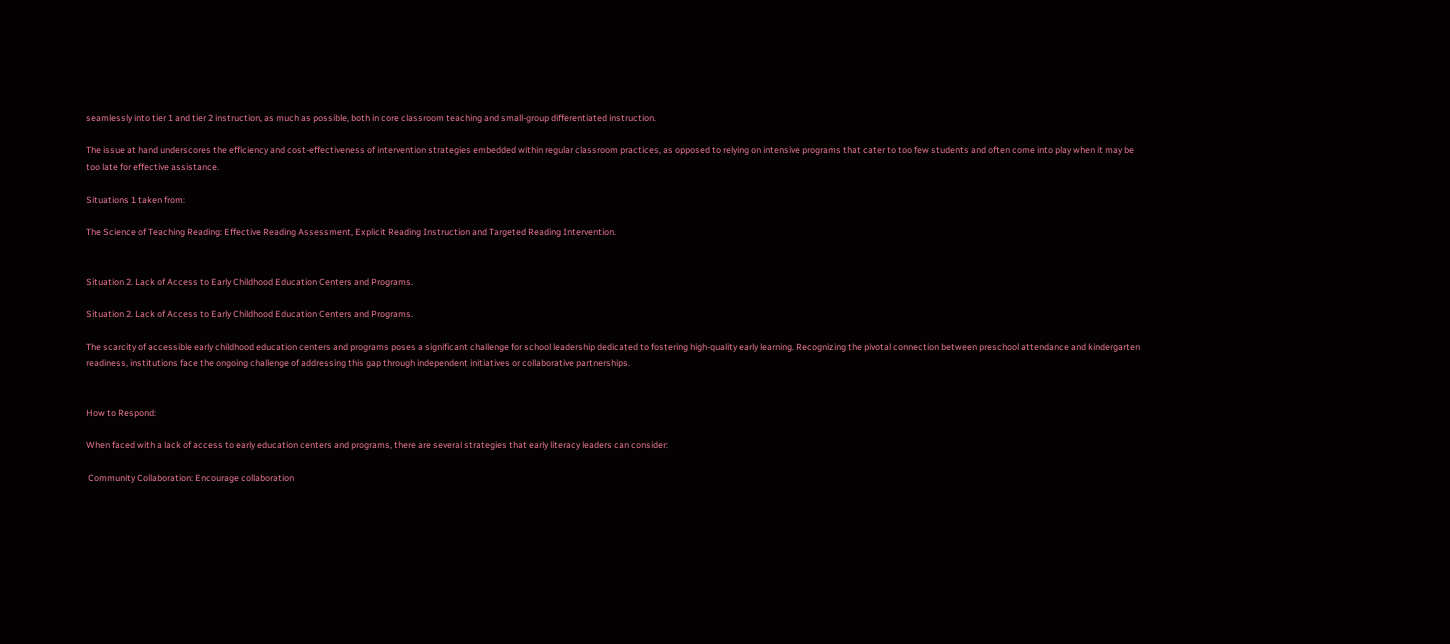seamlessly into tier 1 and tier 2 instruction, as much as possible, both in core classroom teaching and small-group differentiated instruction.

The issue at hand underscores the efficiency and cost-effectiveness of intervention strategies embedded within regular classroom practices, as opposed to relying on intensive programs that cater to too few students and often come into play when it may be too late for effective assistance.

Situations 1 taken from:

The Science of Teaching Reading: Effective Reading Assessment, Explicit Reading Instruction and Targeted Reading Intervention.


Situation 2. Lack of Access to Early Childhood Education Centers and Programs.

Situation 2. Lack of Access to Early Childhood Education Centers and Programs.

The scarcity of accessible early childhood education centers and programs poses a significant challenge for school leadership dedicated to fostering high-quality early learning. Recognizing the pivotal connection between preschool attendance and kindergarten readiness, institutions face the ongoing challenge of addressing this gap through independent initiatives or collaborative partnerships.


How to Respond:

When faced with a lack of access to early education centers and programs, there are several strategies that early literacy leaders can consider:

 Community Collaboration: Encourage collaboration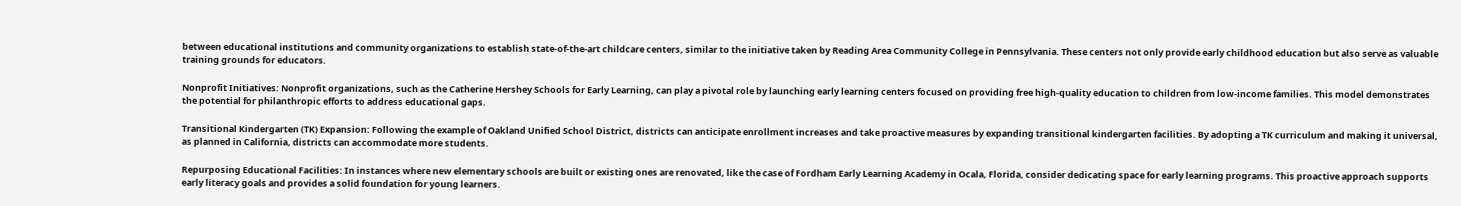between educational institutions and community organizations to establish state-of-the-art childcare centers, similar to the initiative taken by Reading Area Community College in Pennsylvania. These centers not only provide early childhood education but also serve as valuable training grounds for educators.

Nonprofit Initiatives: Nonprofit organizations, such as the Catherine Hershey Schools for Early Learning, can play a pivotal role by launching early learning centers focused on providing free high-quality education to children from low-income families. This model demonstrates the potential for philanthropic efforts to address educational gaps.

Transitional Kindergarten (TK) Expansion: Following the example of Oakland Unified School District, districts can anticipate enrollment increases and take proactive measures by expanding transitional kindergarten facilities. By adopting a TK curriculum and making it universal, as planned in California, districts can accommodate more students.

Repurposing Educational Facilities: In instances where new elementary schools are built or existing ones are renovated, like the case of Fordham Early Learning Academy in Ocala, Florida, consider dedicating space for early learning programs. This proactive approach supports early literacy goals and provides a solid foundation for young learners.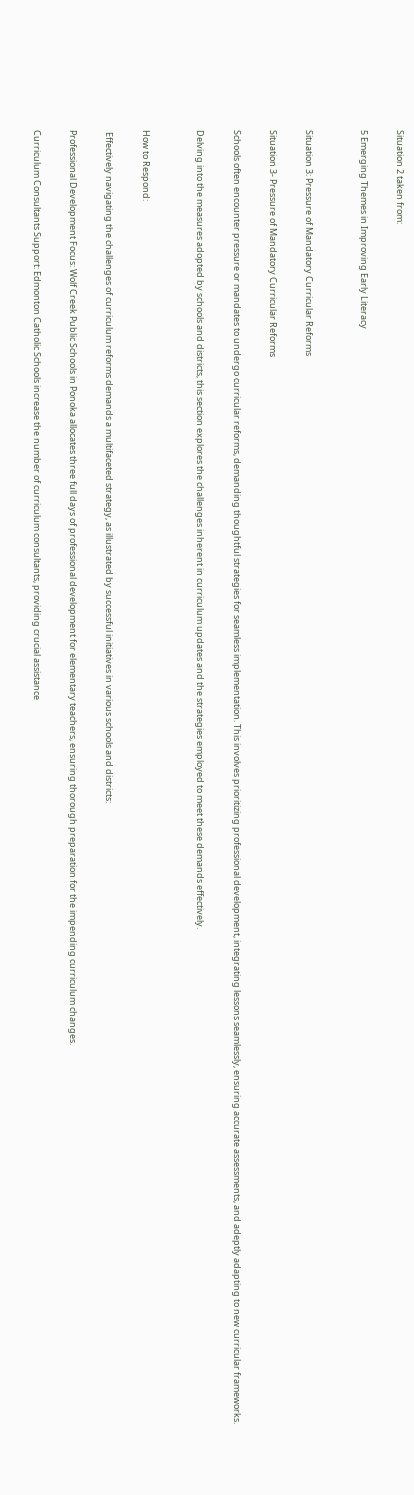Situation 2 taken from:

5 Emerging Themes in Improving Early Literacy


Situation 3: Pressure of Mandatory Curricular Reforms

Situation 3- Pressure of Mandatory Curricular Reforms

Schools often encounter pressure or mandates to undergo curricular reforms, demanding thoughtful strategies for seamless implementation. This involves prioritizing professional development, integrating lessons seamlessly, ensuring accurate assessments, and adeptly adapting to new curricular frameworks.

Delving into the measures adopted by schools and districts, this section explores the challenges inherent in curriculum updates and the strategies employed to meet these demands effectively.


How to Respond:

 Effectively navigating the challenges of curriculum reforms demands a multifaceted strategy, as illustrated by successful initiatives in various schools and districts:

Professional Development Focus: Wolf Creek Public Schools in Ponoka allocates three full days of professional development for elementary teachers, ensuring thorough preparation for the impending curriculum changes.

Curriculum Consultants Support: Edmonton Catholic Schools increase the number of curriculum consultants, providing crucial assistance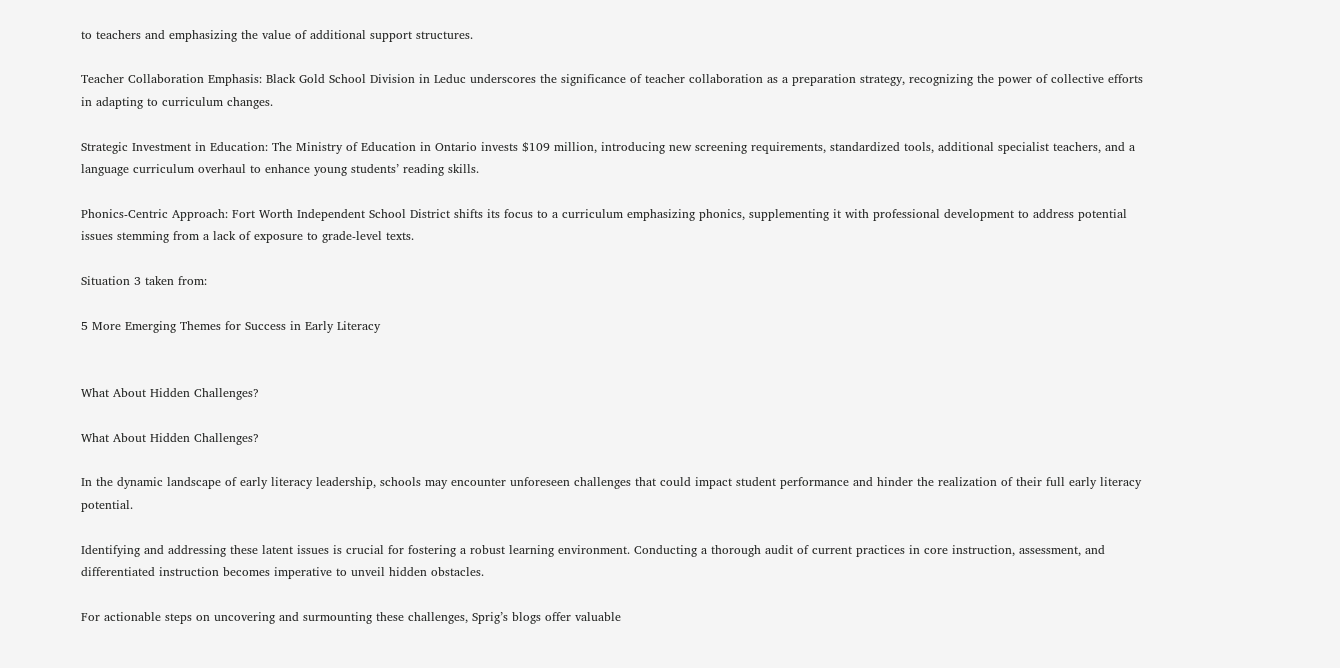to teachers and emphasizing the value of additional support structures.

Teacher Collaboration Emphasis: Black Gold School Division in Leduc underscores the significance of teacher collaboration as a preparation strategy, recognizing the power of collective efforts in adapting to curriculum changes.

Strategic Investment in Education: The Ministry of Education in Ontario invests $109 million, introducing new screening requirements, standardized tools, additional specialist teachers, and a language curriculum overhaul to enhance young students’ reading skills.

Phonics-Centric Approach: Fort Worth Independent School District shifts its focus to a curriculum emphasizing phonics, supplementing it with professional development to address potential issues stemming from a lack of exposure to grade-level texts.

Situation 3 taken from:

5 More Emerging Themes for Success in Early Literacy


What About Hidden Challenges?

What About Hidden Challenges?

In the dynamic landscape of early literacy leadership, schools may encounter unforeseen challenges that could impact student performance and hinder the realization of their full early literacy potential.

Identifying and addressing these latent issues is crucial for fostering a robust learning environment. Conducting a thorough audit of current practices in core instruction, assessment, and differentiated instruction becomes imperative to unveil hidden obstacles.

For actionable steps on uncovering and surmounting these challenges, Sprig’s blogs offer valuable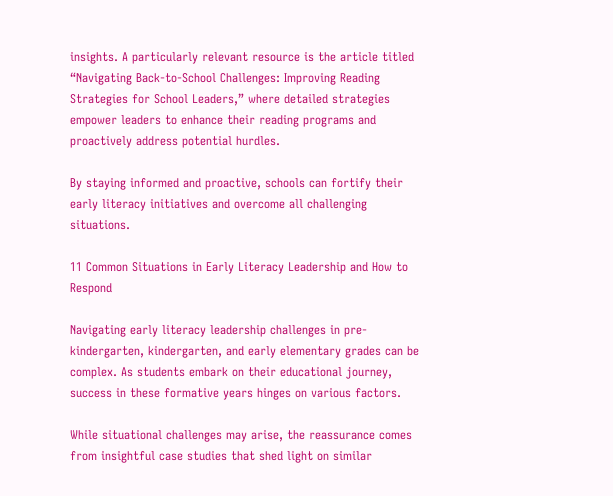insights. A particularly relevant resource is the article titled “Navigating Back-to-School Challenges: Improving Reading Strategies for School Leaders,” where detailed strategies empower leaders to enhance their reading programs and proactively address potential hurdles.

By staying informed and proactive, schools can fortify their early literacy initiatives and overcome all challenging situations.

11 Common Situations in Early Literacy Leadership and How to Respond

Navigating early literacy leadership challenges in pre-kindergarten, kindergarten, and early elementary grades can be complex. As students embark on their educational journey, success in these formative years hinges on various factors.

While situational challenges may arise, the reassurance comes from insightful case studies that shed light on similar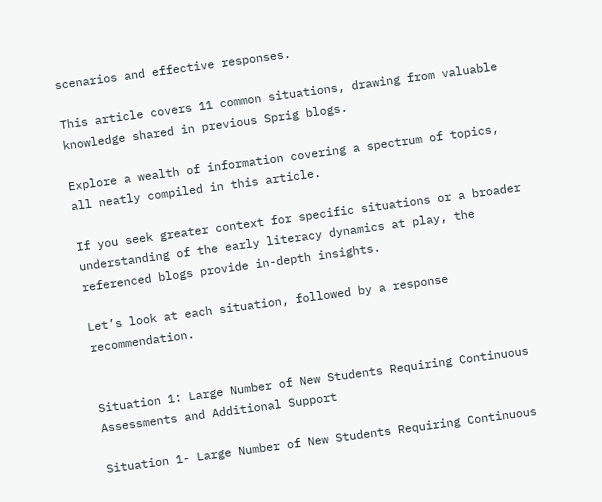scenarios and effective responses.

This article covers 11 common situations, drawing from valuable knowledge shared in previous Sprig blogs.

Explore a wealth of information covering a spectrum of topics, all neatly compiled in this article.

If you seek greater context for specific situations or a broader understanding of the early literacy dynamics at play, the referenced blogs provide in-depth insights.

Let’s look at each situation, followed by a response recommendation.


Situation 1: Large Number of New Students Requiring Continuous Assessments and Additional Support

Situation 1- Large Number of New Students Requiring Continuous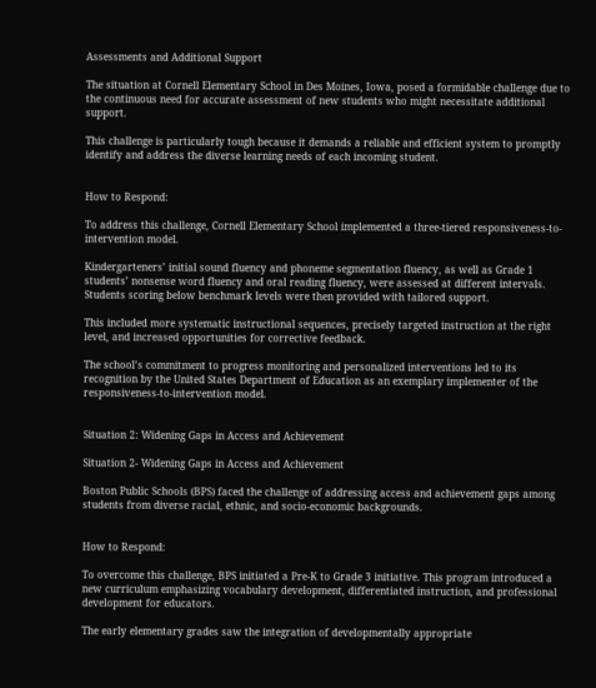Assessments and Additional Support

The situation at Cornell Elementary School in Des Moines, Iowa, posed a formidable challenge due to the continuous need for accurate assessment of new students who might necessitate additional support.

This challenge is particularly tough because it demands a reliable and efficient system to promptly identify and address the diverse learning needs of each incoming student.


How to Respond:

To address this challenge, Cornell Elementary School implemented a three-tiered responsiveness-to-intervention model.

Kindergarteners’ initial sound fluency and phoneme segmentation fluency, as well as Grade 1 students’ nonsense word fluency and oral reading fluency, were assessed at different intervals. Students scoring below benchmark levels were then provided with tailored support.

This included more systematic instructional sequences, precisely targeted instruction at the right level, and increased opportunities for corrective feedback.

The school’s commitment to progress monitoring and personalized interventions led to its recognition by the United States Department of Education as an exemplary implementer of the responsiveness-to-intervention model.


Situation 2: Widening Gaps in Access and Achievement

Situation 2- Widening Gaps in Access and Achievement

Boston Public Schools (BPS) faced the challenge of addressing access and achievement gaps among students from diverse racial, ethnic, and socio-economic backgrounds.


How to Respond:

To overcome this challenge, BPS initiated a Pre-K to Grade 3 initiative. This program introduced a new curriculum emphasizing vocabulary development, differentiated instruction, and professional development for educators.

The early elementary grades saw the integration of developmentally appropriate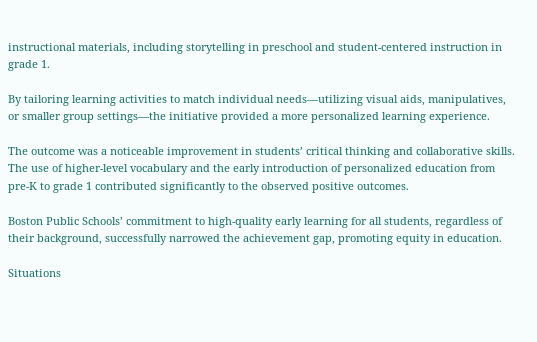instructional materials, including storytelling in preschool and student-centered instruction in grade 1.

By tailoring learning activities to match individual needs—utilizing visual aids, manipulatives, or smaller group settings—the initiative provided a more personalized learning experience.

The outcome was a noticeable improvement in students’ critical thinking and collaborative skills. The use of higher-level vocabulary and the early introduction of personalized education from pre-K to grade 1 contributed significantly to the observed positive outcomes.

Boston Public Schools’ commitment to high-quality early learning for all students, regardless of their background, successfully narrowed the achievement gap, promoting equity in education.

Situations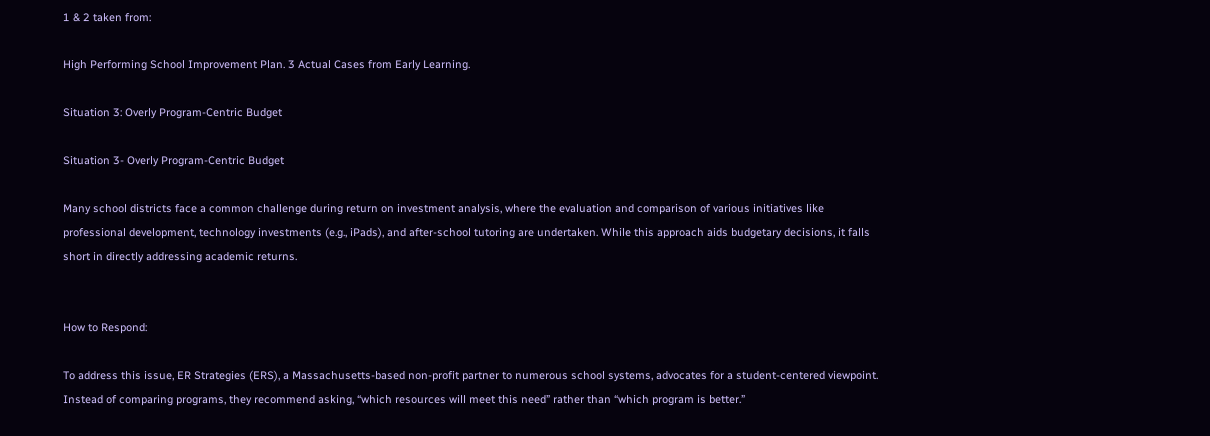1 & 2 taken from:

High Performing School Improvement Plan. 3 Actual Cases from Early Learning.

Situation 3: Overly Program-Centric Budget

Situation 3- Overly Program-Centric Budget

Many school districts face a common challenge during return on investment analysis, where the evaluation and comparison of various initiatives like professional development, technology investments (e.g., iPads), and after-school tutoring are undertaken. While this approach aids budgetary decisions, it falls short in directly addressing academic returns.


How to Respond:

To address this issue, ER Strategies (ERS), a Massachusetts-based non-profit partner to numerous school systems, advocates for a student-centered viewpoint. Instead of comparing programs, they recommend asking, “which resources will meet this need” rather than “which program is better.”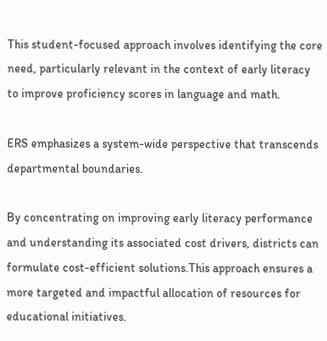This student-focused approach involves identifying the core need, particularly relevant in the context of early literacy to improve proficiency scores in language and math.

ERS emphasizes a system-wide perspective that transcends departmental boundaries.

By concentrating on improving early literacy performance and understanding its associated cost drivers, districts can formulate cost-efficient solutions.This approach ensures a more targeted and impactful allocation of resources for educational initiatives.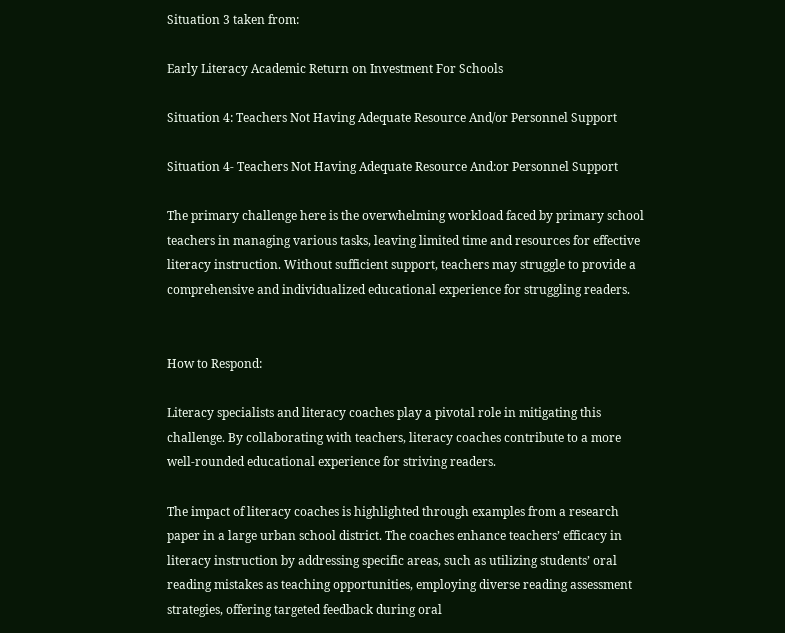Situation 3 taken from:

Early Literacy Academic Return on Investment For Schools

Situation 4: Teachers Not Having Adequate Resource And/or Personnel Support

Situation 4- Teachers Not Having Adequate Resource And:or Personnel Support

The primary challenge here is the overwhelming workload faced by primary school teachers in managing various tasks, leaving limited time and resources for effective literacy instruction. Without sufficient support, teachers may struggle to provide a comprehensive and individualized educational experience for struggling readers.


How to Respond:

Literacy specialists and literacy coaches play a pivotal role in mitigating this challenge. By collaborating with teachers, literacy coaches contribute to a more well-rounded educational experience for striving readers.

The impact of literacy coaches is highlighted through examples from a research paper in a large urban school district. The coaches enhance teachers’ efficacy in literacy instruction by addressing specific areas, such as utilizing students’ oral reading mistakes as teaching opportunities, employing diverse reading assessment strategies, offering targeted feedback during oral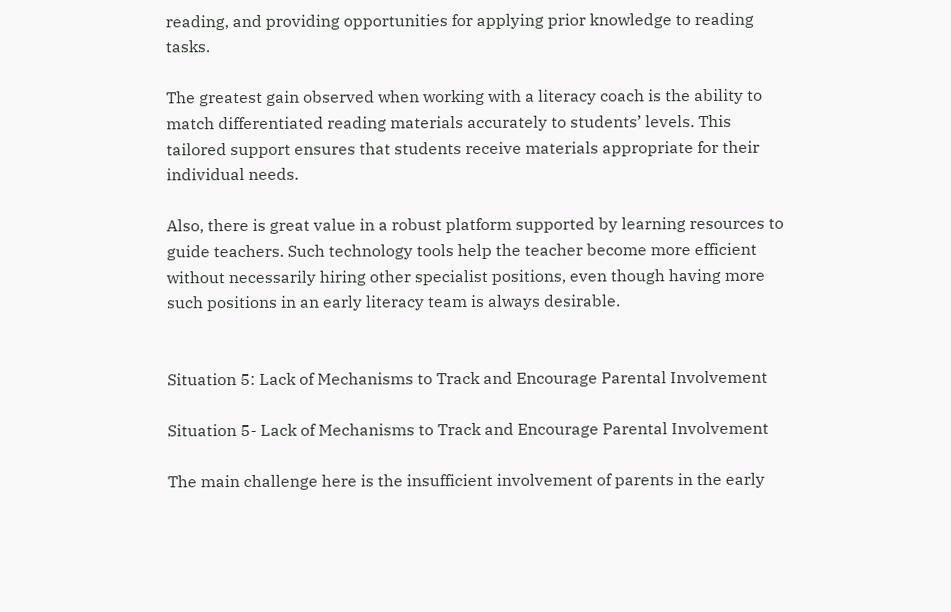reading, and providing opportunities for applying prior knowledge to reading tasks.

The greatest gain observed when working with a literacy coach is the ability to match differentiated reading materials accurately to students’ levels. This tailored support ensures that students receive materials appropriate for their individual needs.

Also, there is great value in a robust platform supported by learning resources to guide teachers. Such technology tools help the teacher become more efficient without necessarily hiring other specialist positions, even though having more such positions in an early literacy team is always desirable.


Situation 5: Lack of Mechanisms to Track and Encourage Parental Involvement

Situation 5- Lack of Mechanisms to Track and Encourage Parental Involvement

The main challenge here is the insufficient involvement of parents in the early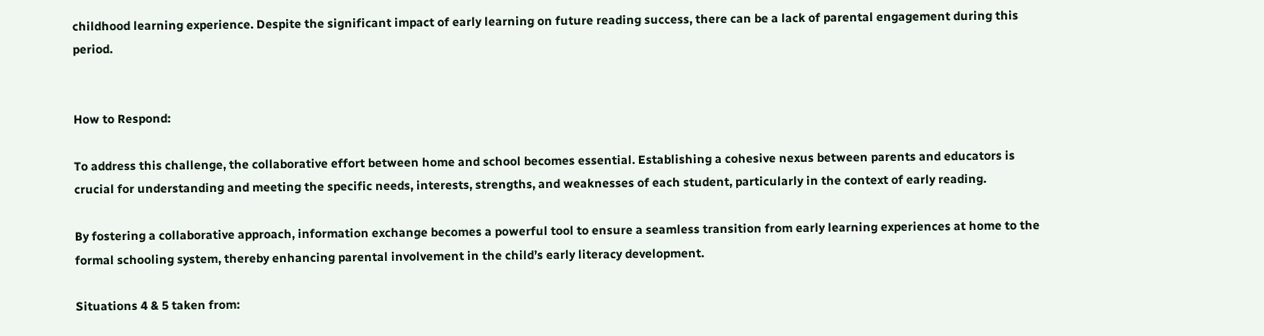childhood learning experience. Despite the significant impact of early learning on future reading success, there can be a lack of parental engagement during this period.


How to Respond:

To address this challenge, the collaborative effort between home and school becomes essential. Establishing a cohesive nexus between parents and educators is crucial for understanding and meeting the specific needs, interests, strengths, and weaknesses of each student, particularly in the context of early reading.

By fostering a collaborative approach, information exchange becomes a powerful tool to ensure a seamless transition from early learning experiences at home to the formal schooling system, thereby enhancing parental involvement in the child’s early literacy development.

Situations 4 & 5 taken from: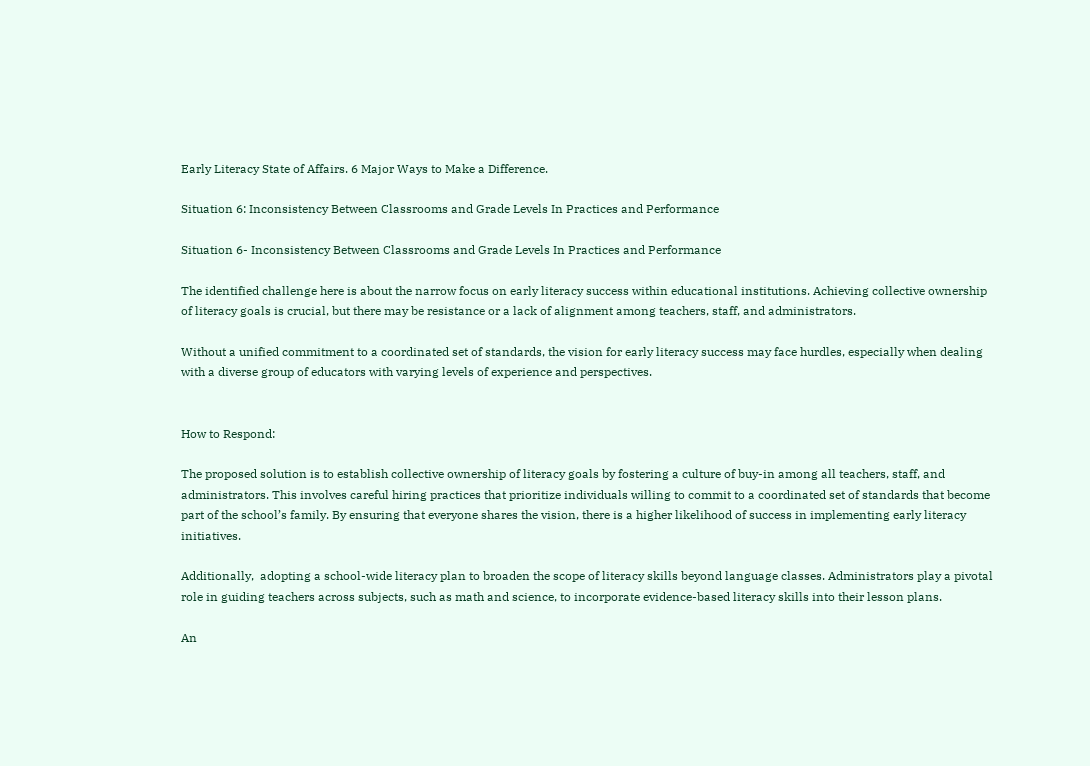Early Literacy State of Affairs. 6 Major Ways to Make a Difference.

Situation 6: Inconsistency Between Classrooms and Grade Levels In Practices and Performance

Situation 6- Inconsistency Between Classrooms and Grade Levels In Practices and Performance

The identified challenge here is about the narrow focus on early literacy success within educational institutions. Achieving collective ownership of literacy goals is crucial, but there may be resistance or a lack of alignment among teachers, staff, and administrators.

Without a unified commitment to a coordinated set of standards, the vision for early literacy success may face hurdles, especially when dealing with a diverse group of educators with varying levels of experience and perspectives.


How to Respond:

The proposed solution is to establish collective ownership of literacy goals by fostering a culture of buy-in among all teachers, staff, and administrators. This involves careful hiring practices that prioritize individuals willing to commit to a coordinated set of standards that become part of the school’s family. By ensuring that everyone shares the vision, there is a higher likelihood of success in implementing early literacy initiatives.

Additionally,  adopting a school-wide literacy plan to broaden the scope of literacy skills beyond language classes. Administrators play a pivotal role in guiding teachers across subjects, such as math and science, to incorporate evidence-based literacy skills into their lesson plans.

An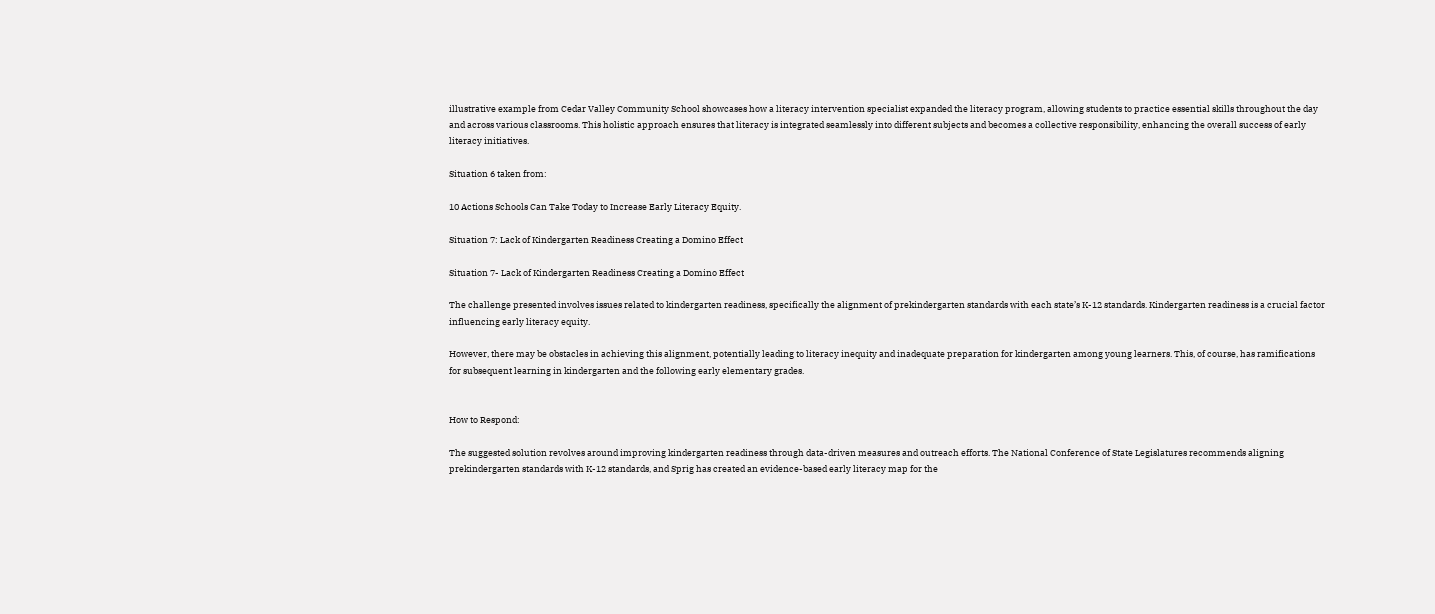illustrative example from Cedar Valley Community School showcases how a literacy intervention specialist expanded the literacy program, allowing students to practice essential skills throughout the day and across various classrooms. This holistic approach ensures that literacy is integrated seamlessly into different subjects and becomes a collective responsibility, enhancing the overall success of early literacy initiatives.

Situation 6 taken from:

10 Actions Schools Can Take Today to Increase Early Literacy Equity.

Situation 7: Lack of Kindergarten Readiness Creating a Domino Effect

Situation 7- Lack of Kindergarten Readiness Creating a Domino Effect

The challenge presented involves issues related to kindergarten readiness, specifically the alignment of prekindergarten standards with each state’s K-12 standards. Kindergarten readiness is a crucial factor influencing early literacy equity.

However, there may be obstacles in achieving this alignment, potentially leading to literacy inequity and inadequate preparation for kindergarten among young learners. This, of course, has ramifications for subsequent learning in kindergarten and the following early elementary grades.


How to Respond:

The suggested solution revolves around improving kindergarten readiness through data-driven measures and outreach efforts. The National Conference of State Legislatures recommends aligning prekindergarten standards with K-12 standards, and Sprig has created an evidence-based early literacy map for the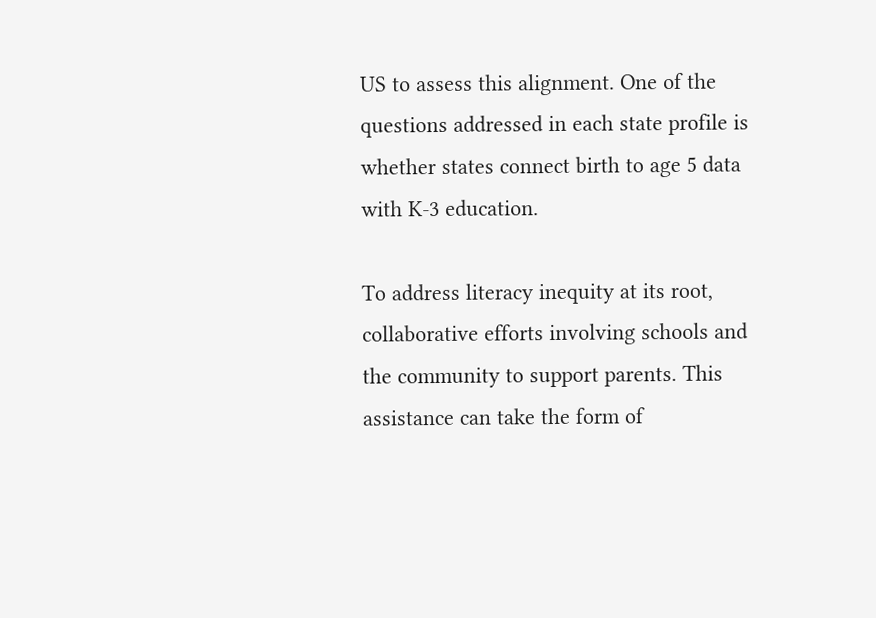US to assess this alignment. One of the questions addressed in each state profile is whether states connect birth to age 5 data with K-3 education.

To address literacy inequity at its root, collaborative efforts involving schools and the community to support parents. This assistance can take the form of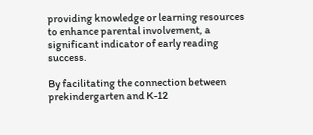providing knowledge or learning resources to enhance parental involvement, a significant indicator of early reading success.

By facilitating the connection between prekindergarten and K-12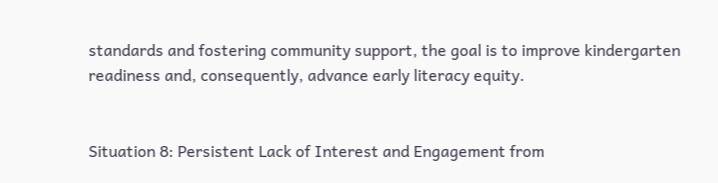standards and fostering community support, the goal is to improve kindergarten readiness and, consequently, advance early literacy equity.


Situation 8: Persistent Lack of Interest and Engagement from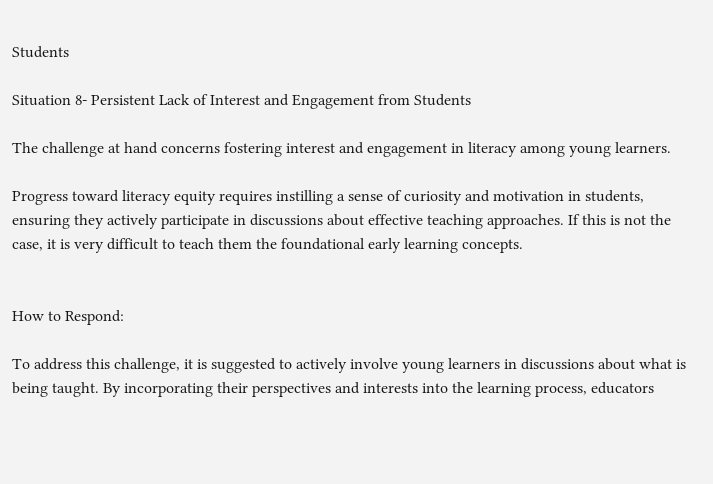Students

Situation 8- Persistent Lack of Interest and Engagement from Students

The challenge at hand concerns fostering interest and engagement in literacy among young learners.

Progress toward literacy equity requires instilling a sense of curiosity and motivation in students, ensuring they actively participate in discussions about effective teaching approaches. If this is not the case, it is very difficult to teach them the foundational early learning concepts.


How to Respond:

To address this challenge, it is suggested to actively involve young learners in discussions about what is being taught. By incorporating their perspectives and interests into the learning process, educators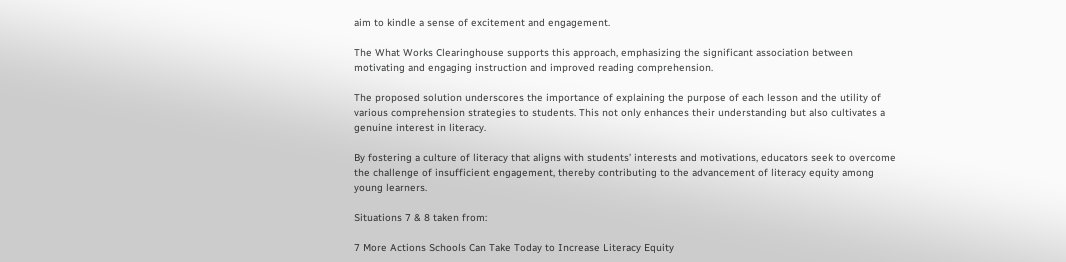aim to kindle a sense of excitement and engagement.

The What Works Clearinghouse supports this approach, emphasizing the significant association between motivating and engaging instruction and improved reading comprehension.

The proposed solution underscores the importance of explaining the purpose of each lesson and the utility of various comprehension strategies to students. This not only enhances their understanding but also cultivates a genuine interest in literacy.

By fostering a culture of literacy that aligns with students’ interests and motivations, educators seek to overcome the challenge of insufficient engagement, thereby contributing to the advancement of literacy equity among young learners.

Situations 7 & 8 taken from:

7 More Actions Schools Can Take Today to Increase Literacy Equity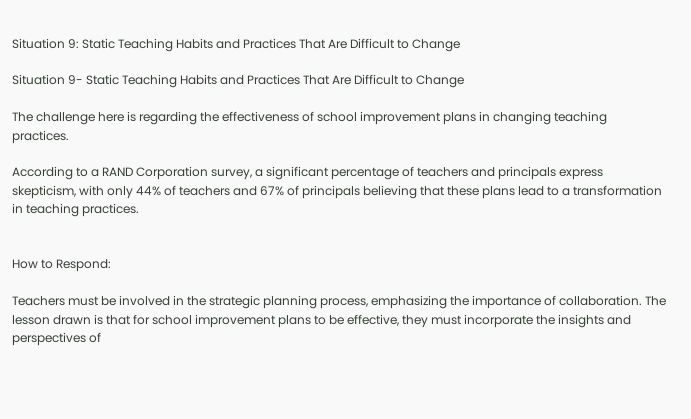Situation 9: Static Teaching Habits and Practices That Are Difficult to Change

Situation 9- Static Teaching Habits and Practices That Are Difficult to Change

The challenge here is regarding the effectiveness of school improvement plans in changing teaching practices.

According to a RAND Corporation survey, a significant percentage of teachers and principals express skepticism, with only 44% of teachers and 67% of principals believing that these plans lead to a transformation in teaching practices.


How to Respond:

Teachers must be involved in the strategic planning process, emphasizing the importance of collaboration. The lesson drawn is that for school improvement plans to be effective, they must incorporate the insights and perspectives of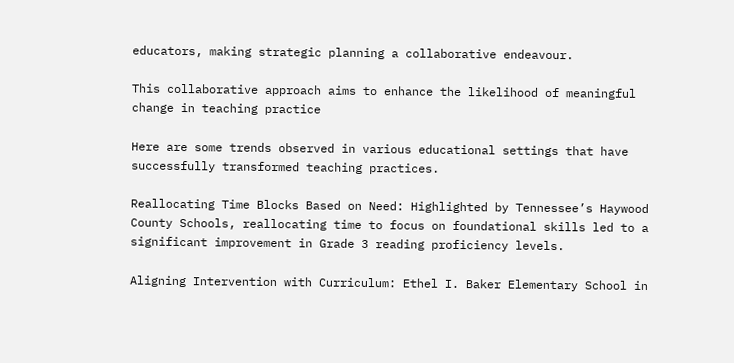educators, making strategic planning a collaborative endeavour.

This collaborative approach aims to enhance the likelihood of meaningful change in teaching practice

Here are some trends observed in various educational settings that have successfully transformed teaching practices.

Reallocating Time Blocks Based on Need: Highlighted by Tennessee’s Haywood County Schools, reallocating time to focus on foundational skills led to a significant improvement in Grade 3 reading proficiency levels.

Aligning Intervention with Curriculum: Ethel I. Baker Elementary School in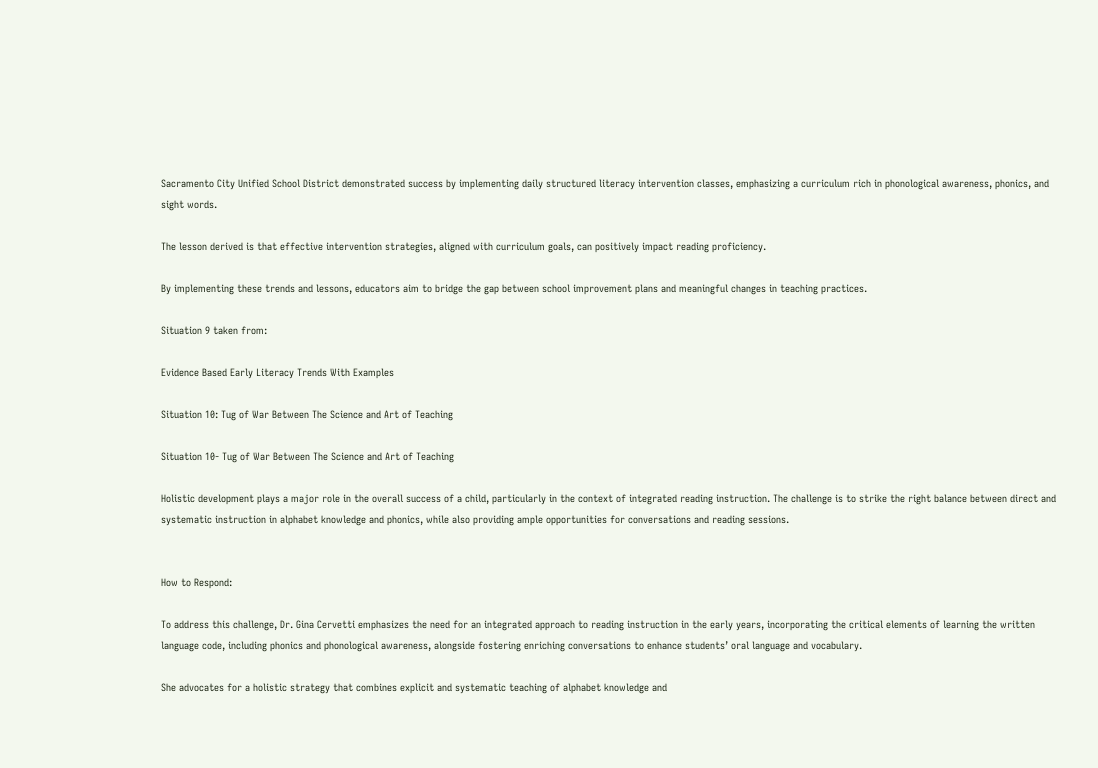Sacramento City Unified School District demonstrated success by implementing daily structured literacy intervention classes, emphasizing a curriculum rich in phonological awareness, phonics, and sight words.

The lesson derived is that effective intervention strategies, aligned with curriculum goals, can positively impact reading proficiency.

By implementing these trends and lessons, educators aim to bridge the gap between school improvement plans and meaningful changes in teaching practices.

Situation 9 taken from:

Evidence Based Early Literacy Trends With Examples

Situation 10: Tug of War Between The Science and Art of Teaching

Situation 10- Tug of War Between The Science and Art of Teaching

Holistic development plays a major role in the overall success of a child, particularly in the context of integrated reading instruction. The challenge is to strike the right balance between direct and systematic instruction in alphabet knowledge and phonics, while also providing ample opportunities for conversations and reading sessions.


How to Respond:

To address this challenge, Dr. Gina Cervetti emphasizes the need for an integrated approach to reading instruction in the early years, incorporating the critical elements of learning the written language code, including phonics and phonological awareness, alongside fostering enriching conversations to enhance students’ oral language and vocabulary.

She advocates for a holistic strategy that combines explicit and systematic teaching of alphabet knowledge and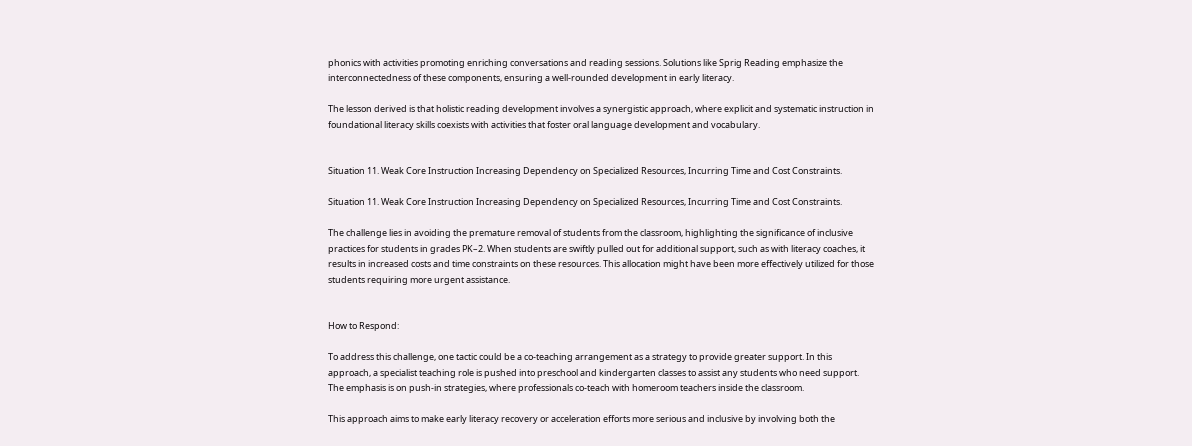phonics with activities promoting enriching conversations and reading sessions. Solutions like Sprig Reading emphasize the interconnectedness of these components, ensuring a well-rounded development in early literacy.

The lesson derived is that holistic reading development involves a synergistic approach, where explicit and systematic instruction in foundational literacy skills coexists with activities that foster oral language development and vocabulary.


Situation 11. Weak Core Instruction Increasing Dependency on Specialized Resources, Incurring Time and Cost Constraints.

Situation 11. Weak Core Instruction Increasing Dependency on Specialized Resources, Incurring Time and Cost Constraints.

The challenge lies in avoiding the premature removal of students from the classroom, highlighting the significance of inclusive practices for students in grades PK–2. When students are swiftly pulled out for additional support, such as with literacy coaches, it results in increased costs and time constraints on these resources. This allocation might have been more effectively utilized for those students requiring more urgent assistance.


How to Respond:

To address this challenge, one tactic could be a co-teaching arrangement as a strategy to provide greater support. In this approach, a specialist teaching role is pushed into preschool and kindergarten classes to assist any students who need support. The emphasis is on push-in strategies, where professionals co-teach with homeroom teachers inside the classroom.

This approach aims to make early literacy recovery or acceleration efforts more serious and inclusive by involving both the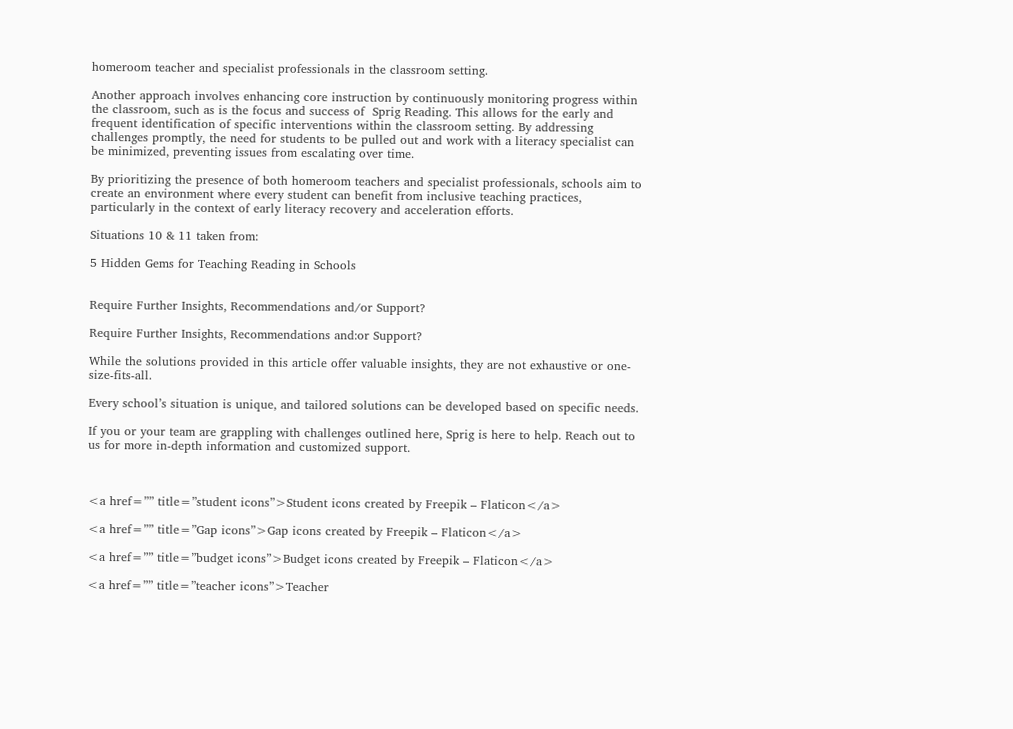homeroom teacher and specialist professionals in the classroom setting.

Another approach involves enhancing core instruction by continuously monitoring progress within the classroom, such as is the focus and success of  Sprig Reading. This allows for the early and frequent identification of specific interventions within the classroom setting. By addressing challenges promptly, the need for students to be pulled out and work with a literacy specialist can be minimized, preventing issues from escalating over time.

By prioritizing the presence of both homeroom teachers and specialist professionals, schools aim to create an environment where every student can benefit from inclusive teaching practices, particularly in the context of early literacy recovery and acceleration efforts.

Situations 10 & 11 taken from:

5 Hidden Gems for Teaching Reading in Schools


Require Further Insights, Recommendations and/or Support?

Require Further Insights, Recommendations and:or Support?

While the solutions provided in this article offer valuable insights, they are not exhaustive or one-size-fits-all.

Every school’s situation is unique, and tailored solutions can be developed based on specific needs.

If you or your team are grappling with challenges outlined here, Sprig is here to help. Reach out to us for more in-depth information and customized support.



<a href=”” title=”student icons”>Student icons created by Freepik – Flaticon</a>

<a href=”” title=”Gap icons”>Gap icons created by Freepik – Flaticon</a>

<a href=”” title=”budget icons”>Budget icons created by Freepik – Flaticon</a>

<a href=”” title=”teacher icons”>Teacher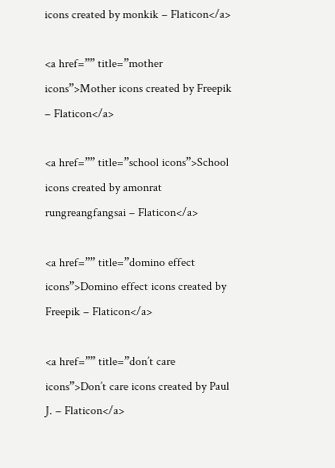icons created by monkik – Flaticon</a>

<a href=”” title=”mother icons”>Mother icons created by Freepik – Flaticon</a>

<a href=”” title=”school icons”>School icons created by amonrat rungreangfangsai – Flaticon</a>

<a href=”” title=”domino effect icons”>Domino effect icons created by Freepik – Flaticon</a>

<a href=”” title=”don’t care icons”>Don’t care icons created by Paul J. – Flaticon</a>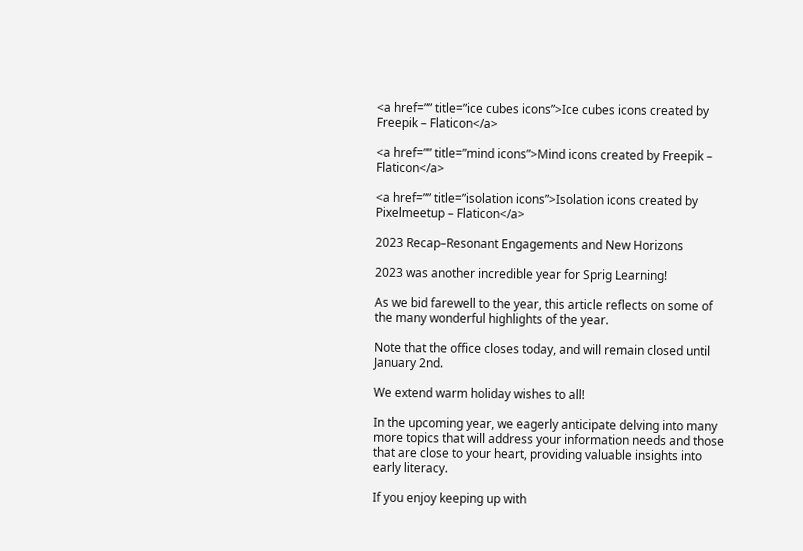<a href=”” title=”ice cubes icons”>Ice cubes icons created by Freepik – Flaticon</a>

<a href=”” title=”mind icons”>Mind icons created by Freepik – Flaticon</a>

<a href=”” title=”isolation icons”>Isolation icons created by Pixelmeetup – Flaticon</a>

2023 Recap–Resonant Engagements and New Horizons

2023 was another incredible year for Sprig Learning!

As we bid farewell to the year, this article reflects on some of the many wonderful highlights of the year.

Note that the office closes today, and will remain closed until January 2nd.

We extend warm holiday wishes to all!

In the upcoming year, we eagerly anticipate delving into many more topics that will address your information needs and those that are close to your heart, providing valuable insights into early literacy.

If you enjoy keeping up with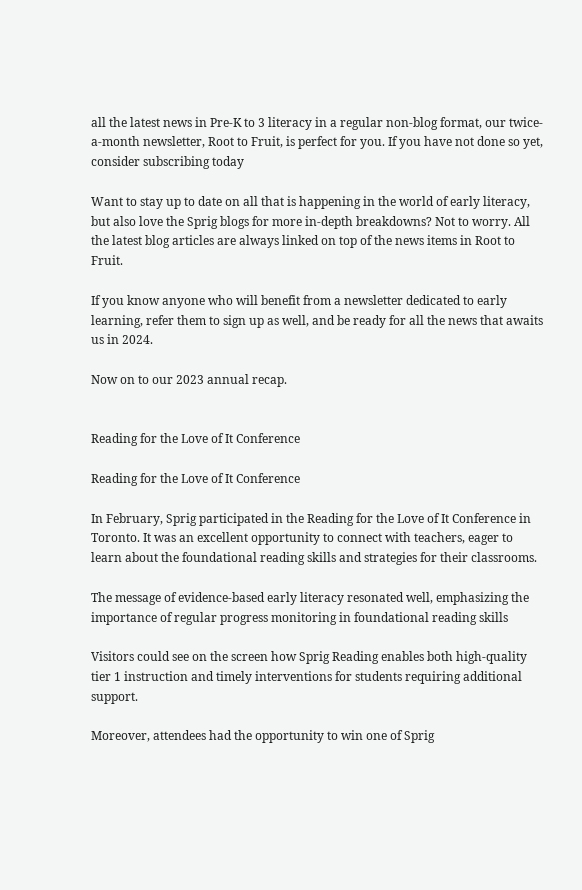all the latest news in Pre-K to 3 literacy in a regular non-blog format, our twice-a-month newsletter, Root to Fruit, is perfect for you. If you have not done so yet, consider subscribing today

Want to stay up to date on all that is happening in the world of early literacy, but also love the Sprig blogs for more in-depth breakdowns? Not to worry. All the latest blog articles are always linked on top of the news items in Root to Fruit.

If you know anyone who will benefit from a newsletter dedicated to early learning, refer them to sign up as well, and be ready for all the news that awaits us in 2024.

Now on to our 2023 annual recap.


Reading for the Love of It Conference

Reading for the Love of It Conference

In February, Sprig participated in the Reading for the Love of It Conference in Toronto. It was an excellent opportunity to connect with teachers, eager to learn about the foundational reading skills and strategies for their classrooms.

The message of evidence-based early literacy resonated well, emphasizing the importance of regular progress monitoring in foundational reading skills

Visitors could see on the screen how Sprig Reading enables both high-quality tier 1 instruction and timely interventions for students requiring additional support.

Moreover, attendees had the opportunity to win one of Sprig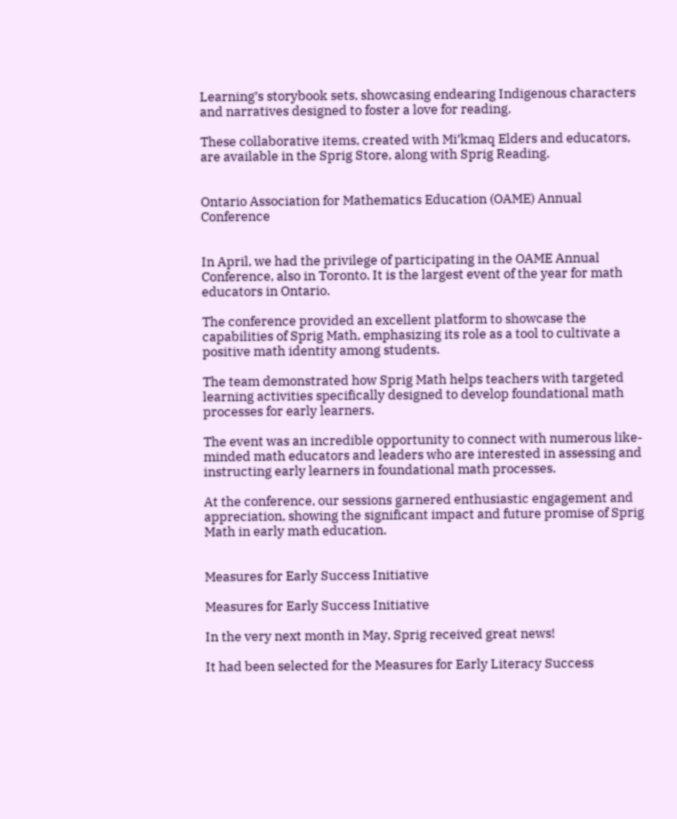Learning’s storybook sets, showcasing endearing Indigenous characters and narratives designed to foster a love for reading.

These collaborative items, created with Mi’kmaq Elders and educators, are available in the Sprig Store, along with Sprig Reading.


Ontario Association for Mathematics Education (OAME) Annual Conference


In April, we had the privilege of participating in the OAME Annual Conference, also in Toronto. It is the largest event of the year for math educators in Ontario.

The conference provided an excellent platform to showcase the capabilities of Sprig Math, emphasizing its role as a tool to cultivate a positive math identity among students.

The team demonstrated how Sprig Math helps teachers with targeted learning activities specifically designed to develop foundational math processes for early learners.

The event was an incredible opportunity to connect with numerous like-minded math educators and leaders who are interested in assessing and instructing early learners in foundational math processes.

At the conference, our sessions garnered enthusiastic engagement and appreciation, showing the significant impact and future promise of Sprig Math in early math education.


Measures for Early Success Initiative

Measures for Early Success Initiative

In the very next month in May, Sprig received great news!

It had been selected for the Measures for Early Literacy Success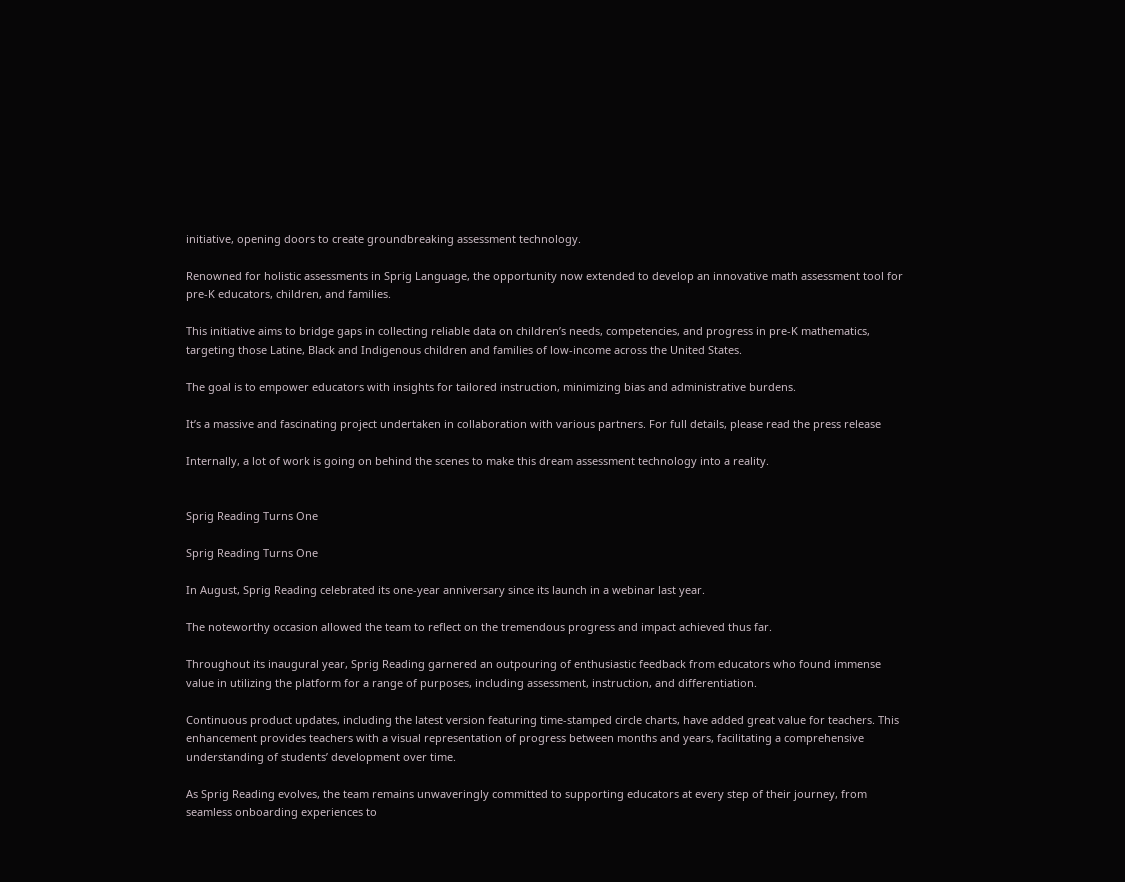initiative, opening doors to create groundbreaking assessment technology.

Renowned for holistic assessments in Sprig Language, the opportunity now extended to develop an innovative math assessment tool for pre-K educators, children, and families.

This initiative aims to bridge gaps in collecting reliable data on children’s needs, competencies, and progress in pre-K mathematics, targeting those Latine, Black and Indigenous children and families of low-income across the United States.

The goal is to empower educators with insights for tailored instruction, minimizing bias and administrative burdens.

It’s a massive and fascinating project undertaken in collaboration with various partners. For full details, please read the press release

Internally, a lot of work is going on behind the scenes to make this dream assessment technology into a reality.


Sprig Reading Turns One

Sprig Reading Turns One

In August, Sprig Reading celebrated its one-year anniversary since its launch in a webinar last year.

The noteworthy occasion allowed the team to reflect on the tremendous progress and impact achieved thus far.

Throughout its inaugural year, Sprig Reading garnered an outpouring of enthusiastic feedback from educators who found immense value in utilizing the platform for a range of purposes, including assessment, instruction, and differentiation.

Continuous product updates, including the latest version featuring time-stamped circle charts, have added great value for teachers. This enhancement provides teachers with a visual representation of progress between months and years, facilitating a comprehensive understanding of students’ development over time.

As Sprig Reading evolves, the team remains unwaveringly committed to supporting educators at every step of their journey, from seamless onboarding experiences to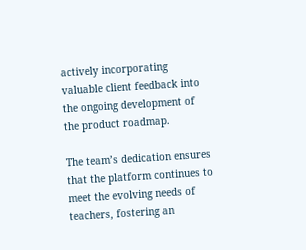actively incorporating valuable client feedback into the ongoing development of the product roadmap.

The team’s dedication ensures that the platform continues to meet the evolving needs of teachers, fostering an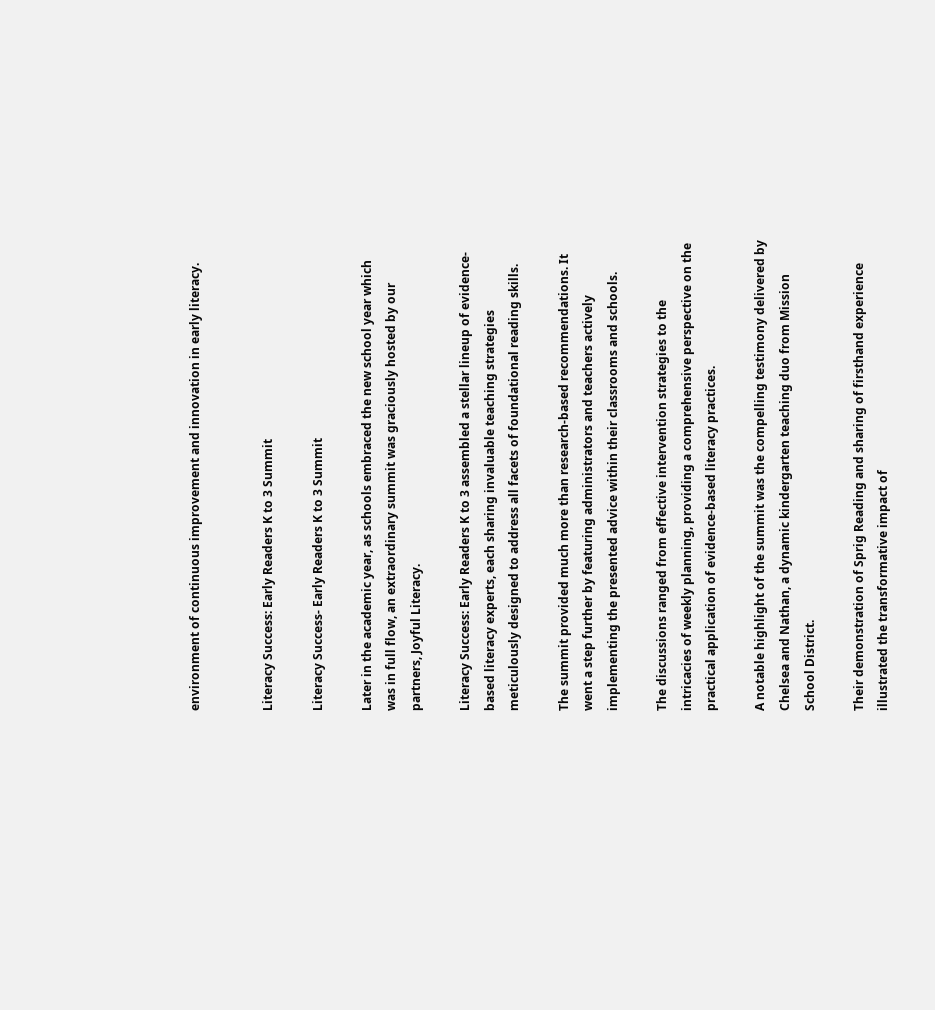environment of continuous improvement and innovation in early literacy.


Literacy Success: Early Readers K to 3 Summit

Literacy Success- Early Readers K to 3 Summit

Later in the academic year, as schools embraced the new school year which was in full flow, an extraordinary summit was graciously hosted by our partners, Joyful Literacy.

Literacy Success: Early Readers K to 3 assembled a stellar lineup of evidence-based literacy experts, each sharing invaluable teaching strategies meticulously designed to address all facets of foundational reading skills.

The summit provided much more than research-based recommendations. It went a step further by featuring administrators and teachers actively implementing the presented advice within their classrooms and schools.

The discussions ranged from effective intervention strategies to the intricacies of weekly planning, providing a comprehensive perspective on the practical application of evidence-based literacy practices.

A notable highlight of the summit was the compelling testimony delivered by Chelsea and Nathan, a dynamic kindergarten teaching duo from Mission School District.

Their demonstration of Sprig Reading and sharing of firsthand experience illustrated the transformative impact of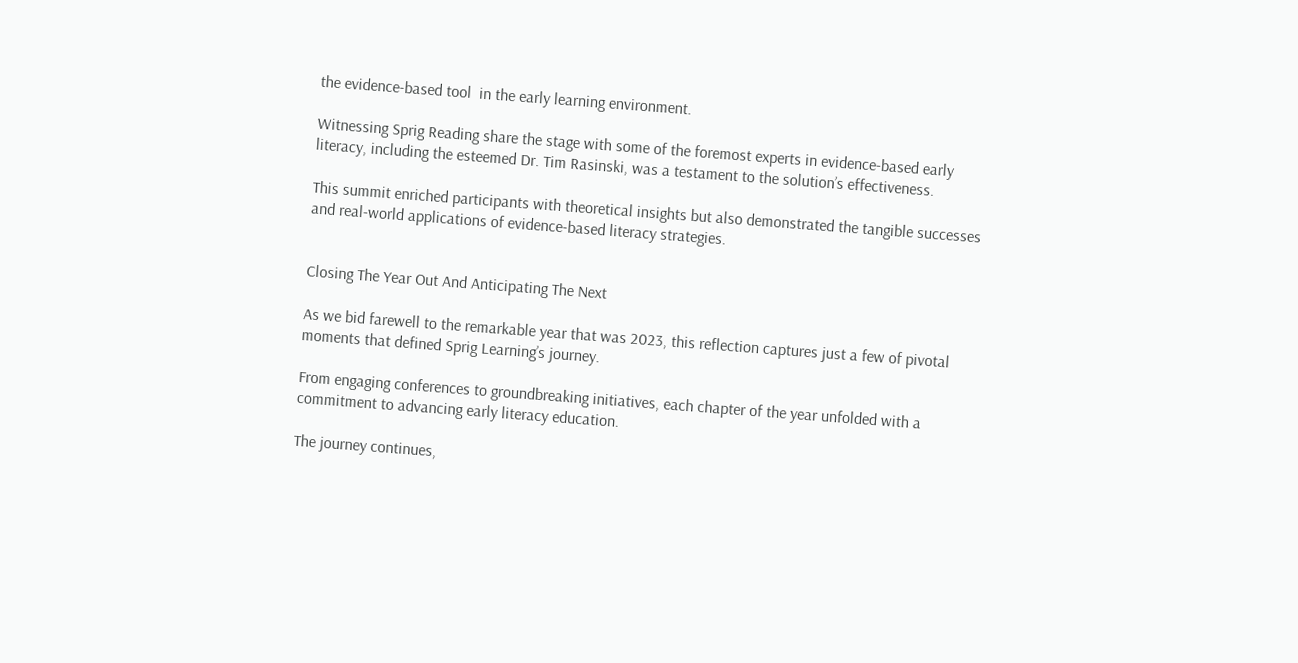the evidence-based tool  in the early learning environment.

Witnessing Sprig Reading share the stage with some of the foremost experts in evidence-based early literacy, including the esteemed Dr. Tim Rasinski, was a testament to the solution’s effectiveness.

This summit enriched participants with theoretical insights but also demonstrated the tangible successes and real-world applications of evidence-based literacy strategies.


Closing The Year Out And Anticipating The Next

As we bid farewell to the remarkable year that was 2023, this reflection captures just a few of pivotal moments that defined Sprig Learning’s journey.

From engaging conferences to groundbreaking initiatives, each chapter of the year unfolded with a commitment to advancing early literacy education.

The journey continues,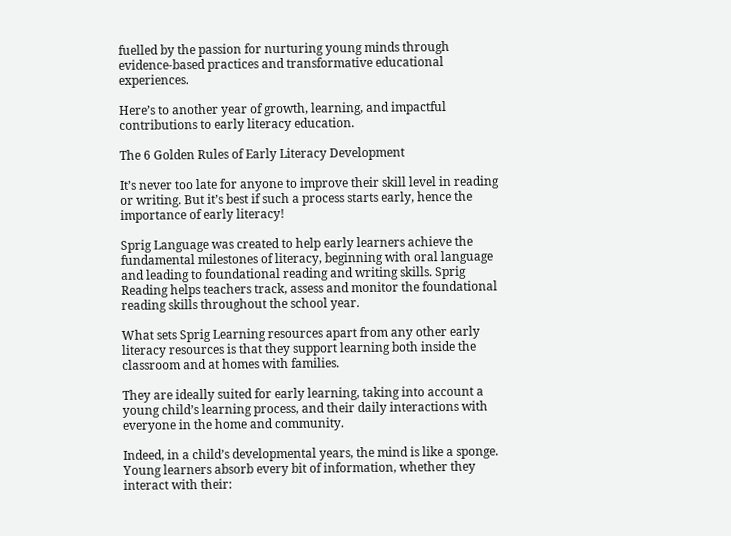fuelled by the passion for nurturing young minds through evidence-based practices and transformative educational experiences.

Here’s to another year of growth, learning, and impactful contributions to early literacy education.

The 6 Golden Rules of Early Literacy Development

It’s never too late for anyone to improve their skill level in reading or writing. But it’s best if such a process starts early, hence the importance of early literacy!

Sprig Language was created to help early learners achieve the fundamental milestones of literacy, beginning with oral language and leading to foundational reading and writing skills. Sprig Reading helps teachers track, assess and monitor the foundational reading skills throughout the school year.

What sets Sprig Learning resources apart from any other early literacy resources is that they support learning both inside the classroom and at homes with families.

They are ideally suited for early learning, taking into account a young child’s learning process, and their daily interactions with everyone in the home and community.

Indeed, in a child’s developmental years, the mind is like a sponge. Young learners absorb every bit of information, whether they interact with their: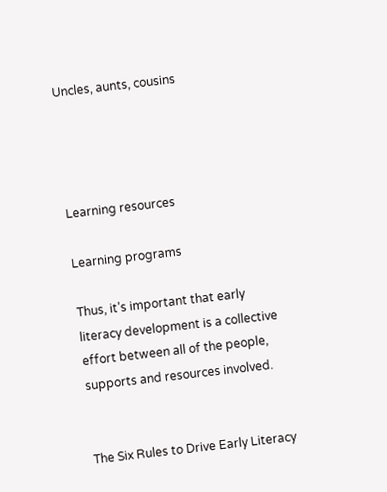Uncles, aunts, cousins




Learning resources

Learning programs

Thus, it’s important that early literacy development is a collective effort between all of the people, supports and resources involved.


The Six Rules to Drive Early Literacy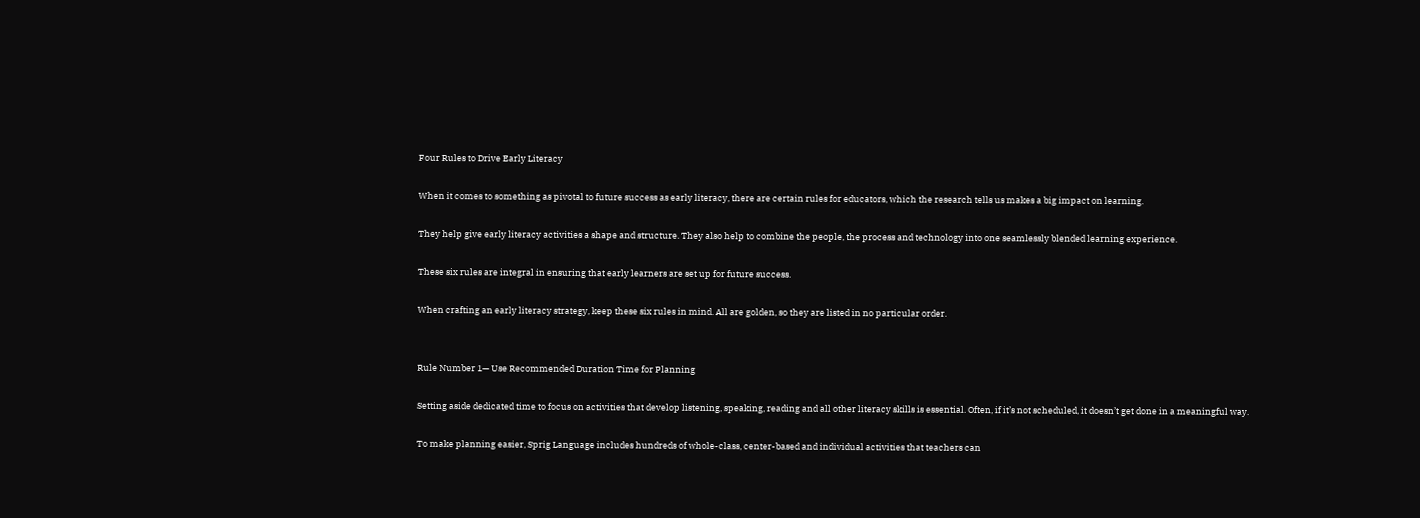Four Rules to Drive Early Literacy

When it comes to something as pivotal to future success as early literacy, there are certain rules for educators, which the research tells us makes a big impact on learning.

They help give early literacy activities a shape and structure. They also help to combine the people, the process and technology into one seamlessly blended learning experience.

These six rules are integral in ensuring that early learners are set up for future success.

When crafting an early literacy strategy, keep these six rules in mind. All are golden, so they are listed in no particular order.


Rule Number 1— Use Recommended Duration Time for Planning

Setting aside dedicated time to focus on activities that develop listening, speaking, reading and all other literacy skills is essential. Often, if it’s not scheduled, it doesn’t get done in a meaningful way.

To make planning easier, Sprig Language includes hundreds of whole-class, center-based and individual activities that teachers can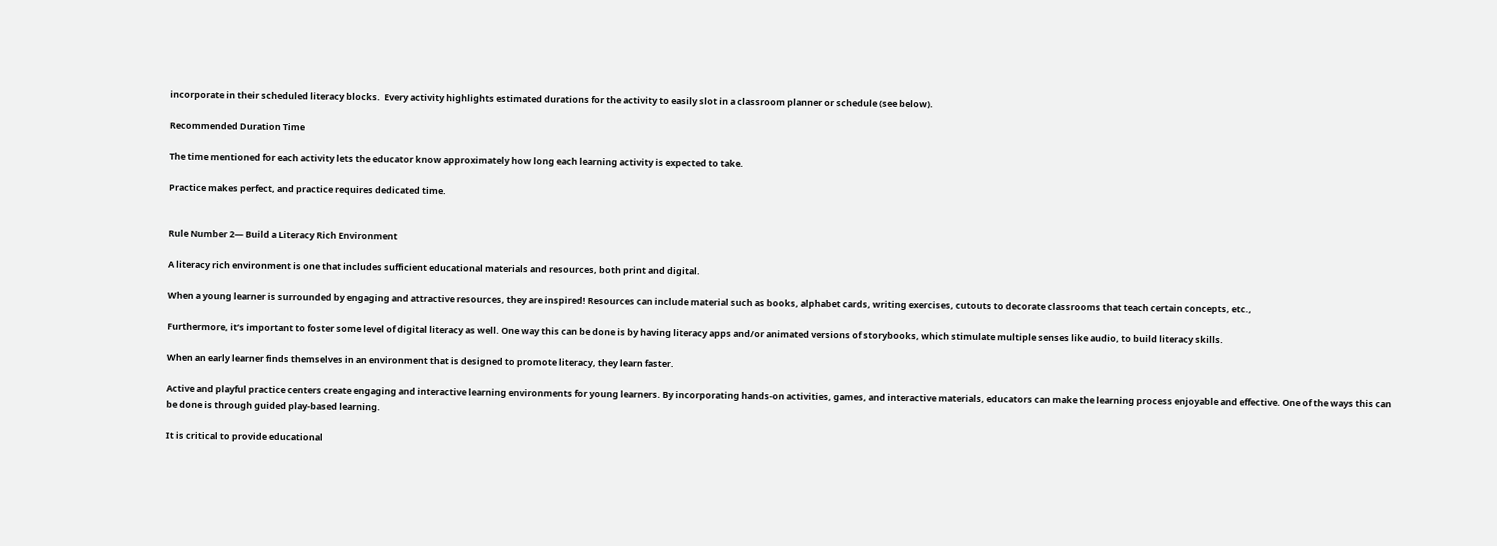incorporate in their scheduled literacy blocks.  Every activity highlights estimated durations for the activity to easily slot in a classroom planner or schedule (see below).

Recommended Duration Time

The time mentioned for each activity lets the educator know approximately how long each learning activity is expected to take.

Practice makes perfect, and practice requires dedicated time.


Rule Number 2— Build a Literacy Rich Environment

A literacy rich environment is one that includes sufficient educational materials and resources, both print and digital.

When a young learner is surrounded by engaging and attractive resources, they are inspired! Resources can include material such as books, alphabet cards, writing exercises, cutouts to decorate classrooms that teach certain concepts, etc.,

Furthermore, it’s important to foster some level of digital literacy as well. One way this can be done is by having literacy apps and/or animated versions of storybooks, which stimulate multiple senses like audio, to build literacy skills.

When an early learner finds themselves in an environment that is designed to promote literacy, they learn faster.

Active and playful practice centers create engaging and interactive learning environments for young learners. By incorporating hands-on activities, games, and interactive materials, educators can make the learning process enjoyable and effective. One of the ways this can be done is through guided play-based learning.

It is critical to provide educational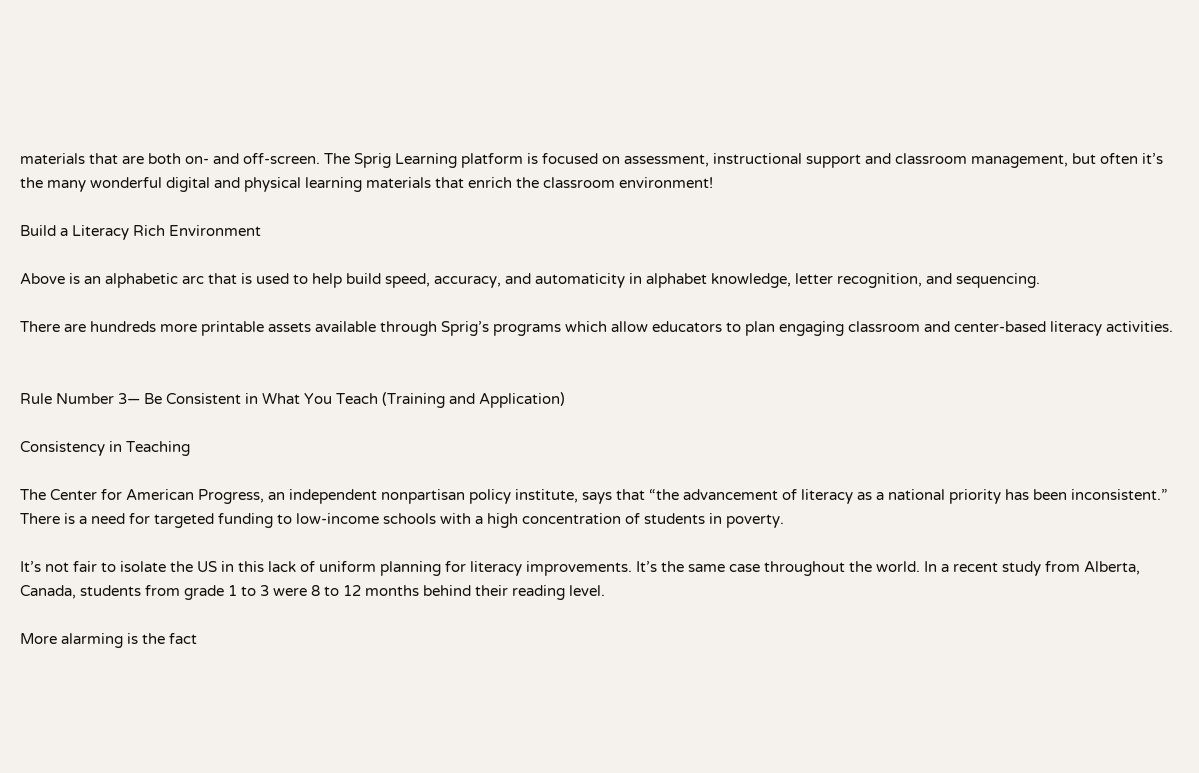materials that are both on- and off-screen. The Sprig Learning platform is focused on assessment, instructional support and classroom management, but often it’s the many wonderful digital and physical learning materials that enrich the classroom environment!

Build a Literacy Rich Environment

Above is an alphabetic arc that is used to help build speed, accuracy, and automaticity in alphabet knowledge, letter recognition, and sequencing.

There are hundreds more printable assets available through Sprig’s programs which allow educators to plan engaging classroom and center-based literacy activities.


Rule Number 3— Be Consistent in What You Teach (Training and Application)

Consistency in Teaching

The Center for American Progress, an independent nonpartisan policy institute, says that “the advancement of literacy as a national priority has been inconsistent.” There is a need for targeted funding to low-income schools with a high concentration of students in poverty.

It’s not fair to isolate the US in this lack of uniform planning for literacy improvements. It’s the same case throughout the world. In a recent study from Alberta, Canada, students from grade 1 to 3 were 8 to 12 months behind their reading level.

More alarming is the fact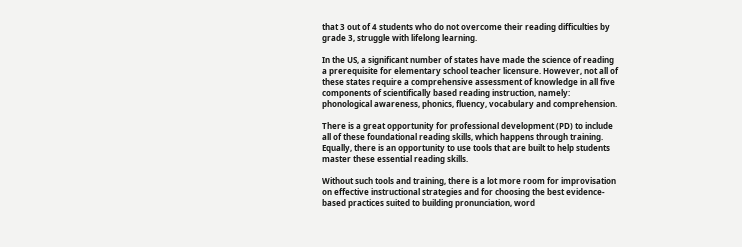that 3 out of 4 students who do not overcome their reading difficulties by grade 3, struggle with lifelong learning.

In the US, a significant number of states have made the science of reading a prerequisite for elementary school teacher licensure. However, not all of these states require a comprehensive assessment of knowledge in all five components of scientifically based reading instruction, namely: phonological awareness, phonics, fluency, vocabulary and comprehension.

There is a great opportunity for professional development (PD) to include all of these foundational reading skills, which happens through training. Equally, there is an opportunity to use tools that are built to help students master these essential reading skills.

Without such tools and training, there is a lot more room for improvisation on effective instructional strategies and for choosing the best evidence-based practices suited to building pronunciation, word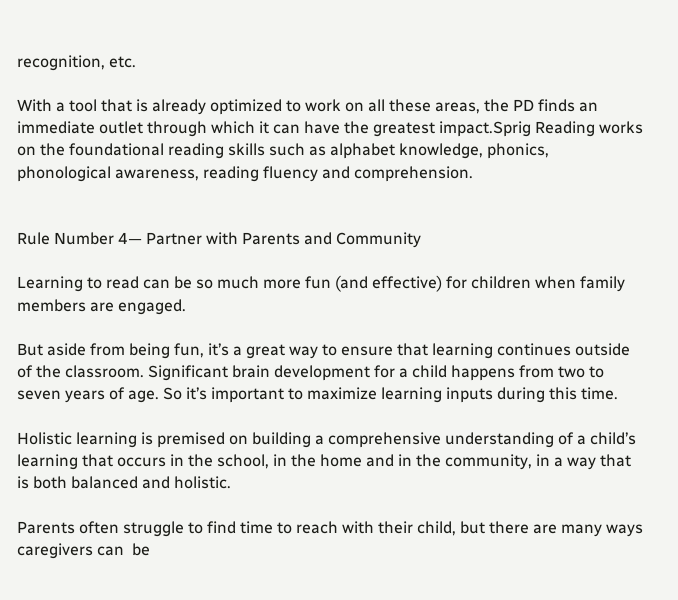recognition, etc.

With a tool that is already optimized to work on all these areas, the PD finds an immediate outlet through which it can have the greatest impact.Sprig Reading works on the foundational reading skills such as alphabet knowledge, phonics, phonological awareness, reading fluency and comprehension.


Rule Number 4— Partner with Parents and Community

Learning to read can be so much more fun (and effective) for children when family members are engaged.

But aside from being fun, it’s a great way to ensure that learning continues outside of the classroom. Significant brain development for a child happens from two to seven years of age. So it’s important to maximize learning inputs during this time.

Holistic learning is premised on building a comprehensive understanding of a child’s learning that occurs in the school, in the home and in the community, in a way that is both balanced and holistic.

Parents often struggle to find time to reach with their child, but there are many ways caregivers can  be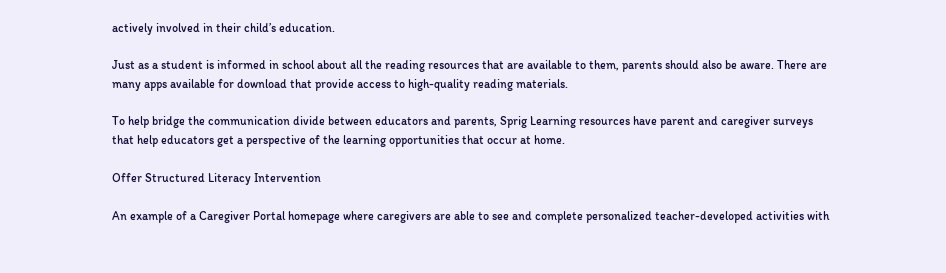actively involved in their child’s education.

Just as a student is informed in school about all the reading resources that are available to them, parents should also be aware. There are many apps available for download that provide access to high-quality reading materials.

To help bridge the communication divide between educators and parents, Sprig Learning resources have parent and caregiver surveys that help educators get a perspective of the learning opportunities that occur at home.

Offer Structured Literacy Intervention

An example of a Caregiver Portal homepage where caregivers are able to see and complete personalized teacher-developed activities with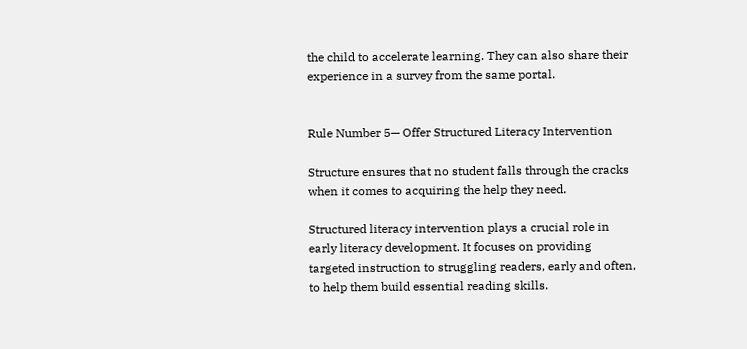the child to accelerate learning. They can also share their experience in a survey from the same portal.


Rule Number 5— Offer Structured Literacy Intervention

Structure ensures that no student falls through the cracks when it comes to acquiring the help they need.

Structured literacy intervention plays a crucial role in early literacy development. It focuses on providing targeted instruction to struggling readers, early and often, to help them build essential reading skills.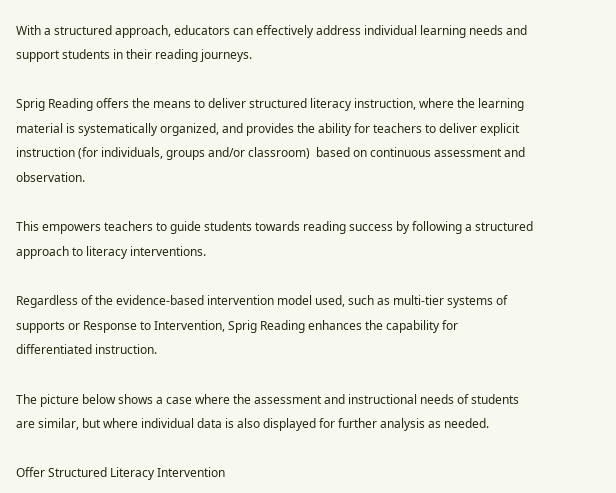With a structured approach, educators can effectively address individual learning needs and support students in their reading journeys.

Sprig Reading offers the means to deliver structured literacy instruction, where the learning material is systematically organized, and provides the ability for teachers to deliver explicit instruction (for individuals, groups and/or classroom)  based on continuous assessment and observation.

This empowers teachers to guide students towards reading success by following a structured approach to literacy interventions.

Regardless of the evidence-based intervention model used, such as multi-tier systems of supports or Response to Intervention, Sprig Reading enhances the capability for differentiated instruction.

The picture below shows a case where the assessment and instructional needs of students are similar, but where individual data is also displayed for further analysis as needed.

Offer Structured Literacy Intervention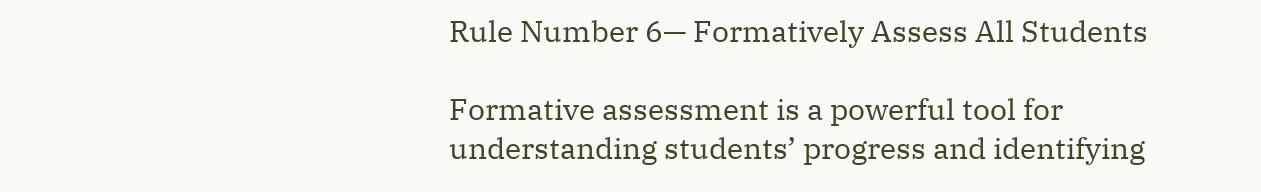Rule Number 6— Formatively Assess All Students

Formative assessment is a powerful tool for understanding students’ progress and identifying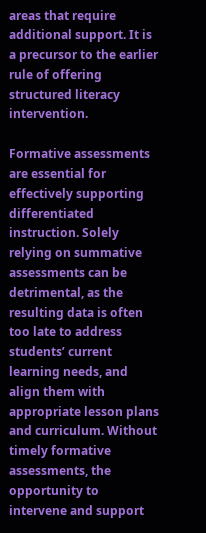areas that require additional support. It is a precursor to the earlier rule of offering structured literacy intervention.

Formative assessments are essential for effectively supporting differentiated instruction. Solely relying on summative assessments can be detrimental, as the resulting data is often too late to address students’ current learning needs, and align them with appropriate lesson plans and curriculum. Without timely formative assessments, the opportunity to intervene and support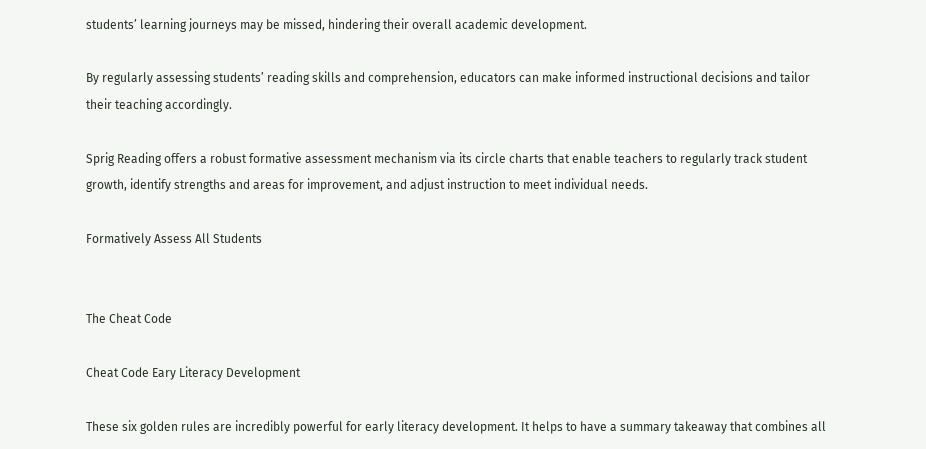students’ learning journeys may be missed, hindering their overall academic development.

By regularly assessing students’ reading skills and comprehension, educators can make informed instructional decisions and tailor their teaching accordingly.

Sprig Reading offers a robust formative assessment mechanism via its circle charts that enable teachers to regularly track student growth, identify strengths and areas for improvement, and adjust instruction to meet individual needs.

Formatively Assess All Students


The Cheat Code

Cheat Code Eary Literacy Development

These six golden rules are incredibly powerful for early literacy development. It helps to have a summary takeaway that combines all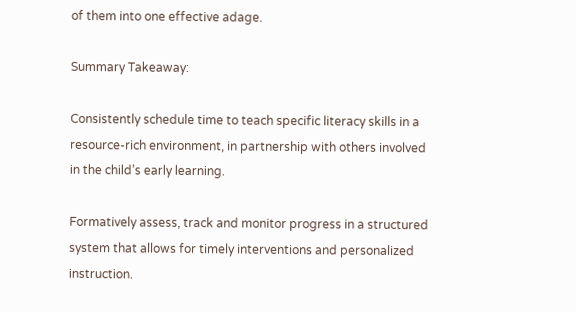of them into one effective adage.

Summary Takeaway:

Consistently schedule time to teach specific literacy skills in a resource-rich environment, in partnership with others involved in the child’s early learning.

Formatively assess, track and monitor progress in a structured system that allows for timely interventions and personalized instruction.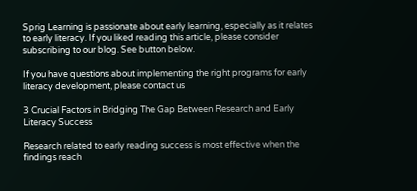Sprig Learning is passionate about early learning, especially as it relates to early literacy. If you liked reading this article, please consider subscribing to our blog. See button below.

If you have questions about implementing the right programs for early literacy development, please contact us

3 Crucial Factors in Bridging The Gap Between Research and Early Literacy Success

Research related to early reading success is most effective when the findings reach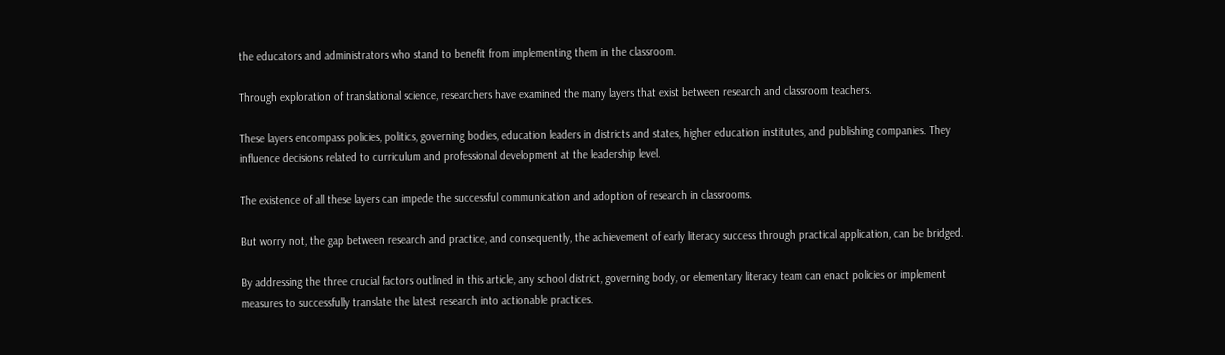the educators and administrators who stand to benefit from implementing them in the classroom.

Through exploration of translational science, researchers have examined the many layers that exist between research and classroom teachers.

These layers encompass policies, politics, governing bodies, education leaders in districts and states, higher education institutes, and publishing companies. They influence decisions related to curriculum and professional development at the leadership level.

The existence of all these layers can impede the successful communication and adoption of research in classrooms.

But worry not, the gap between research and practice, and consequently, the achievement of early literacy success through practical application, can be bridged.

By addressing the three crucial factors outlined in this article, any school district, governing body, or elementary literacy team can enact policies or implement measures to successfully translate the latest research into actionable practices.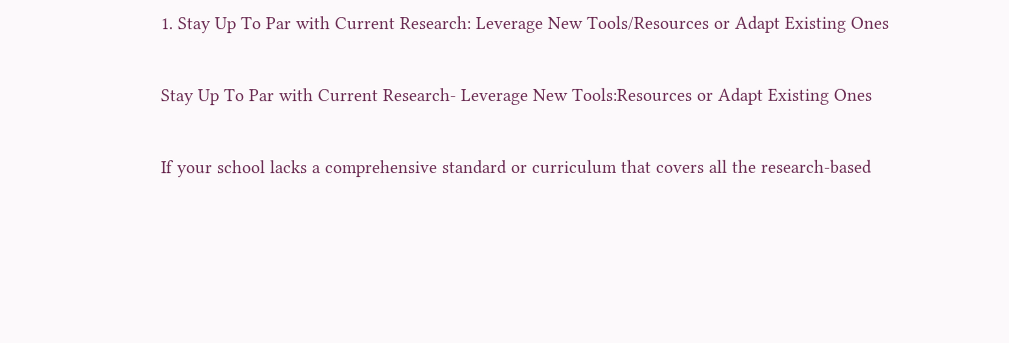1. Stay Up To Par with Current Research: Leverage New Tools/Resources or Adapt Existing Ones

Stay Up To Par with Current Research- Leverage New Tools:Resources or Adapt Existing Ones

If your school lacks a comprehensive standard or curriculum that covers all the research-based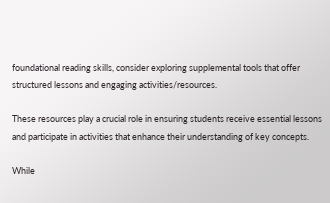foundational reading skills, consider exploring supplemental tools that offer structured lessons and engaging activities/resources.

These resources play a crucial role in ensuring students receive essential lessons and participate in activities that enhance their understanding of key concepts.

While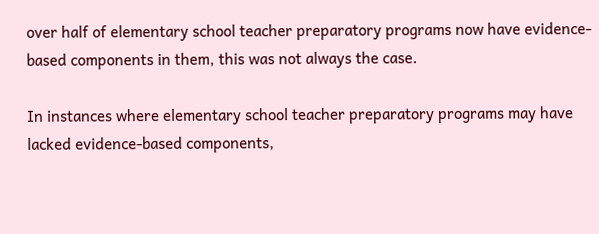over half of elementary school teacher preparatory programs now have evidence-based components in them, this was not always the case.

In instances where elementary school teacher preparatory programs may have lacked evidence-based components,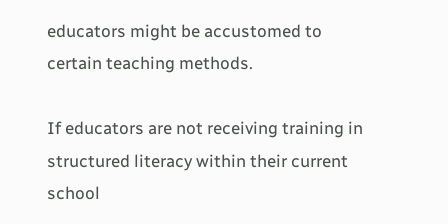educators might be accustomed to certain teaching methods.

If educators are not receiving training in structured literacy within their current school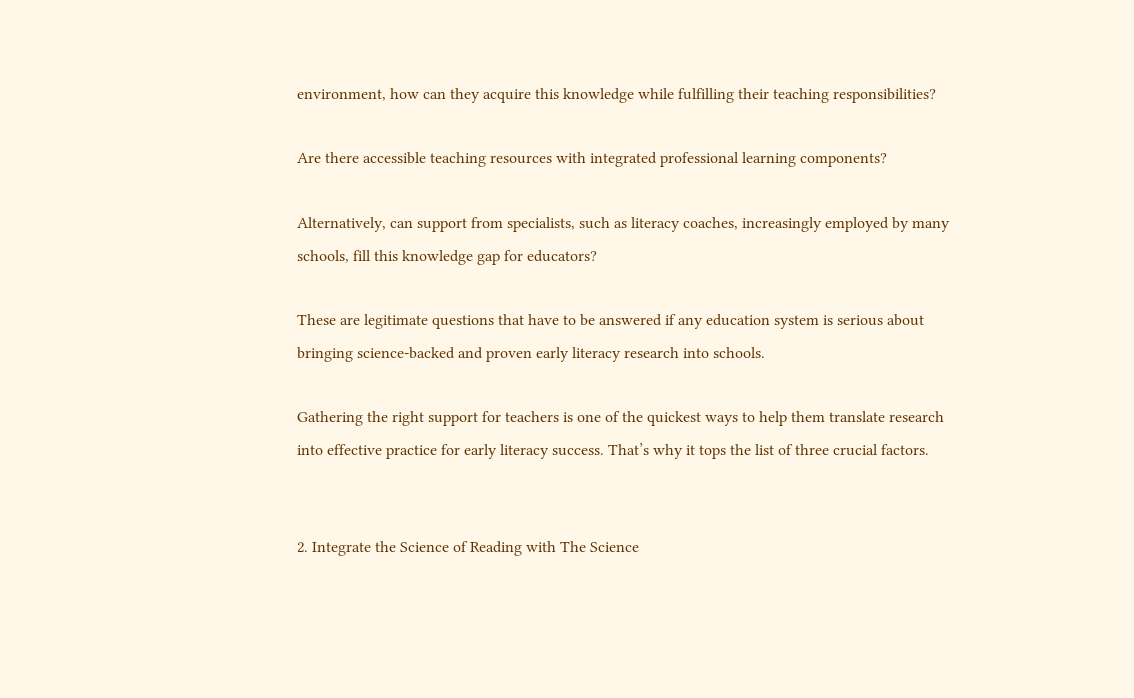environment, how can they acquire this knowledge while fulfilling their teaching responsibilities?

Are there accessible teaching resources with integrated professional learning components?

Alternatively, can support from specialists, such as literacy coaches, increasingly employed by many schools, fill this knowledge gap for educators?

These are legitimate questions that have to be answered if any education system is serious about bringing science-backed and proven early literacy research into schools.

Gathering the right support for teachers is one of the quickest ways to help them translate research into effective practice for early literacy success. That’s why it tops the list of three crucial factors.


2. Integrate the Science of Reading with The Science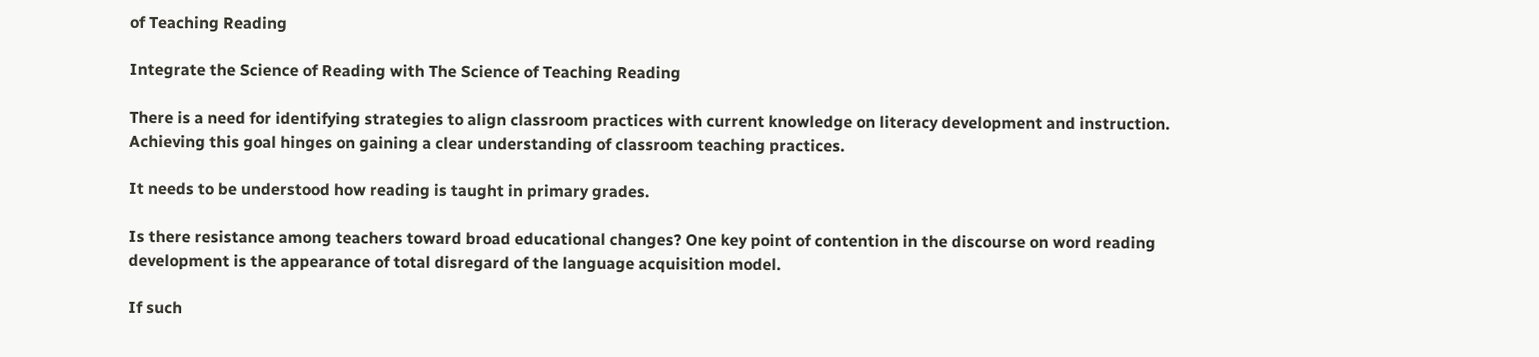of Teaching Reading

Integrate the Science of Reading with The Science of Teaching Reading

There is a need for identifying strategies to align classroom practices with current knowledge on literacy development and instruction. Achieving this goal hinges on gaining a clear understanding of classroom teaching practices.

It needs to be understood how reading is taught in primary grades.

Is there resistance among teachers toward broad educational changes? One key point of contention in the discourse on word reading development is the appearance of total disregard of the language acquisition model.

If such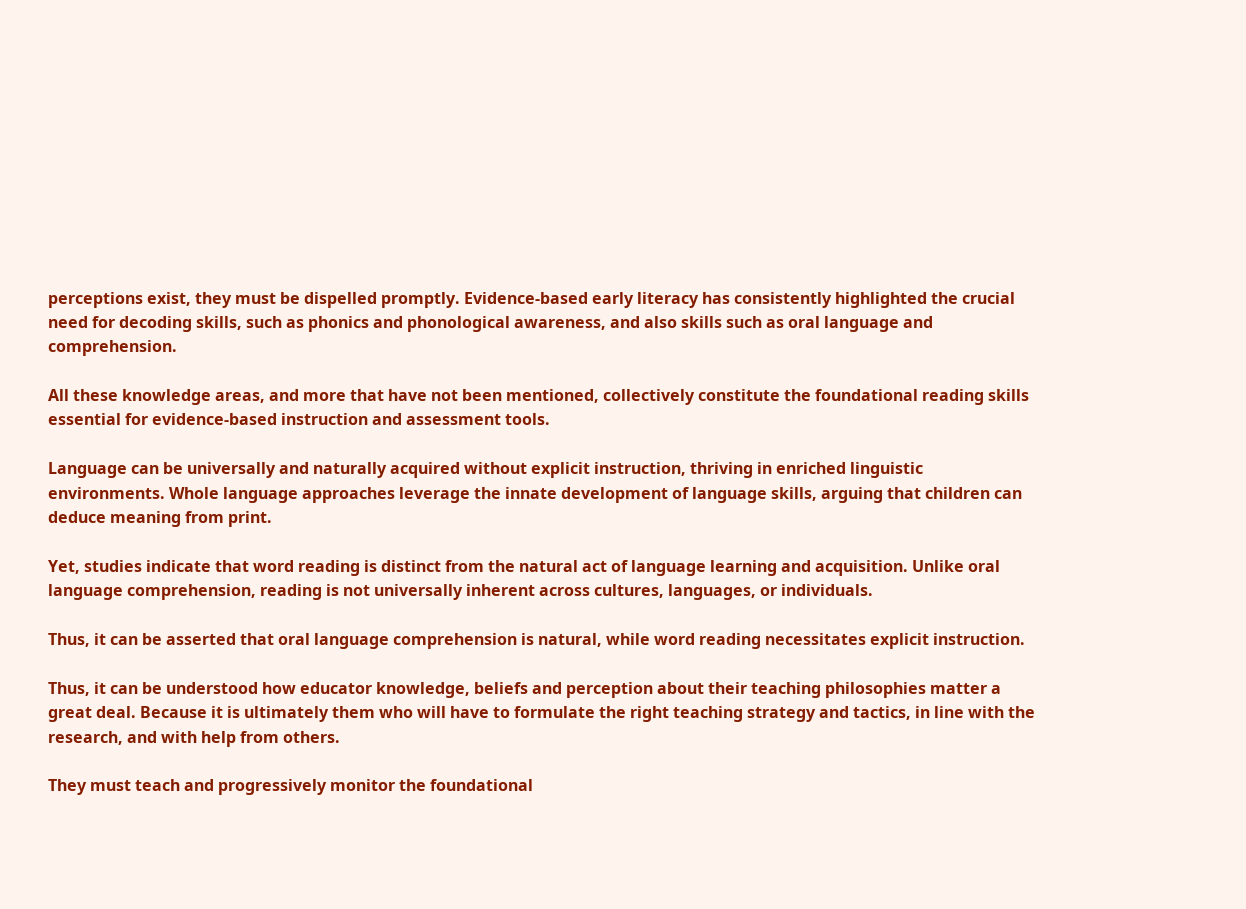perceptions exist, they must be dispelled promptly. Evidence-based early literacy has consistently highlighted the crucial need for decoding skills, such as phonics and phonological awareness, and also skills such as oral language and comprehension.

All these knowledge areas, and more that have not been mentioned, collectively constitute the foundational reading skills essential for evidence-based instruction and assessment tools.

Language can be universally and naturally acquired without explicit instruction, thriving in enriched linguistic environments. Whole language approaches leverage the innate development of language skills, arguing that children can deduce meaning from print.

Yet, studies indicate that word reading is distinct from the natural act of language learning and acquisition. Unlike oral language comprehension, reading is not universally inherent across cultures, languages, or individuals.

Thus, it can be asserted that oral language comprehension is natural, while word reading necessitates explicit instruction.

Thus, it can be understood how educator knowledge, beliefs and perception about their teaching philosophies matter a great deal. Because it is ultimately them who will have to formulate the right teaching strategy and tactics, in line with the research, and with help from others.

They must teach and progressively monitor the foundational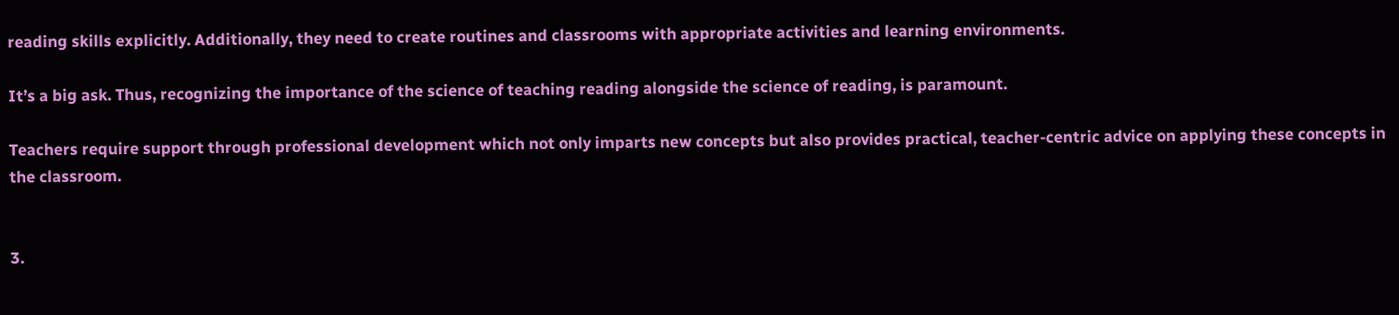reading skills explicitly. Additionally, they need to create routines and classrooms with appropriate activities and learning environments.

It’s a big ask. Thus, recognizing the importance of the science of teaching reading alongside the science of reading, is paramount.

Teachers require support through professional development which not only imparts new concepts but also provides practical, teacher-centric advice on applying these concepts in the classroom.


3.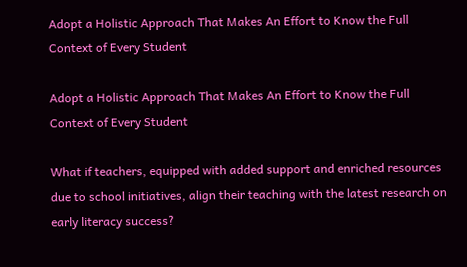Adopt a Holistic Approach That Makes An Effort to Know the Full Context of Every Student

Adopt a Holistic Approach That Makes An Effort to Know the Full Context of Every Student

What if teachers, equipped with added support and enriched resources due to school initiatives, align their teaching with the latest research on early literacy success?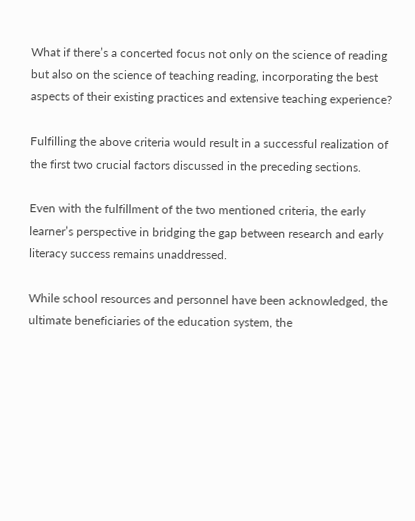What if there’s a concerted focus not only on the science of reading but also on the science of teaching reading, incorporating the best aspects of their existing practices and extensive teaching experience?

Fulfilling the above criteria would result in a successful realization of the first two crucial factors discussed in the preceding sections.

Even with the fulfillment of the two mentioned criteria, the early learner’s perspective in bridging the gap between research and early literacy success remains unaddressed.

While school resources and personnel have been acknowledged, the ultimate beneficiaries of the education system, the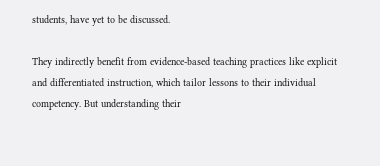students, have yet to be discussed.

They indirectly benefit from evidence-based teaching practices like explicit and differentiated instruction, which tailor lessons to their individual competency. But understanding their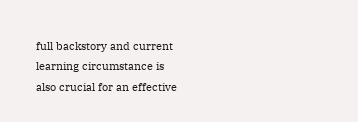full backstory and current learning circumstance is also crucial for an effective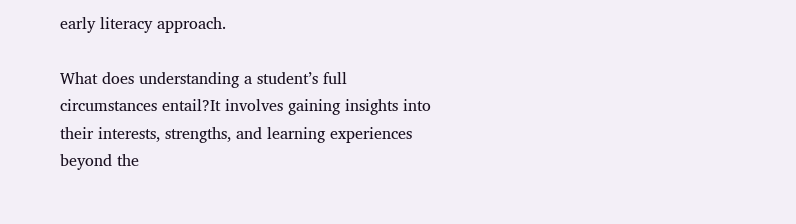early literacy approach.

What does understanding a student’s full circumstances entail?It involves gaining insights into their interests, strengths, and learning experiences beyond the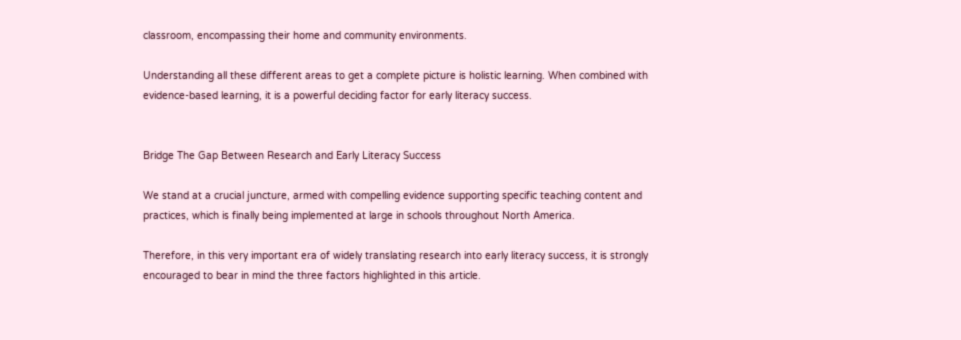classroom, encompassing their home and community environments.

Understanding all these different areas to get a complete picture is holistic learning. When combined with evidence-based learning, it is a powerful deciding factor for early literacy success.


Bridge The Gap Between Research and Early Literacy Success

We stand at a crucial juncture, armed with compelling evidence supporting specific teaching content and practices, which is finally being implemented at large in schools throughout North America.

Therefore, in this very important era of widely translating research into early literacy success, it is strongly encouraged to bear in mind the three factors highlighted in this article.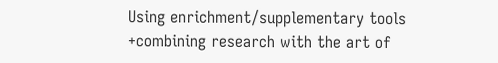Using enrichment/supplementary tools +combining research with the art of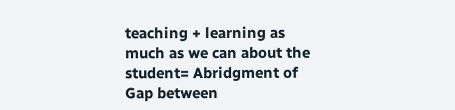teaching + learning as much as we can about the student= Abridgment of Gap between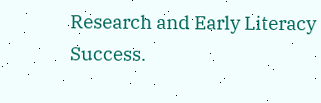Research and Early Literacy Success.